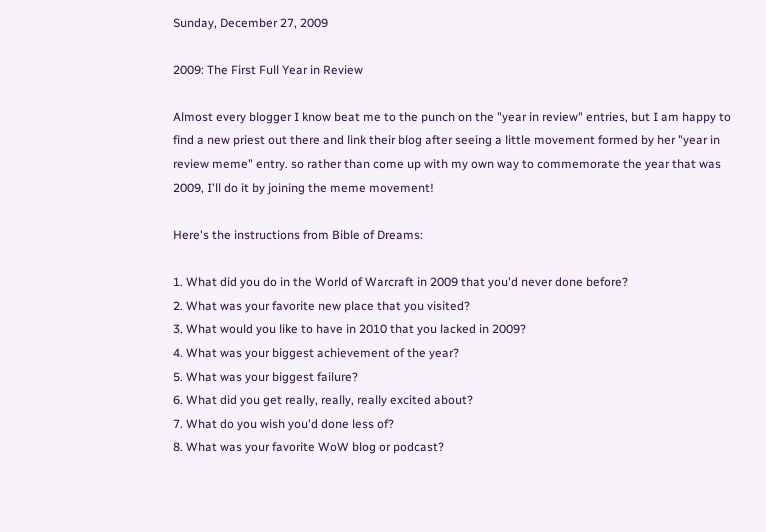Sunday, December 27, 2009

2009: The First Full Year in Review

Almost every blogger I know beat me to the punch on the "year in review" entries, but I am happy to find a new priest out there and link their blog after seeing a little movement formed by her "year in review meme" entry. so rather than come up with my own way to commemorate the year that was 2009, I'll do it by joining the meme movement!

Here's the instructions from Bible of Dreams:

1. What did you do in the World of Warcraft in 2009 that you'd never done before?
2. What was your favorite new place that you visited?
3. What would you like to have in 2010 that you lacked in 2009?
4. What was your biggest achievement of the year?
5. What was your biggest failure?
6. What did you get really, really, really excited about?
7. What do you wish you'd done less of?
8. What was your favorite WoW blog or podcast?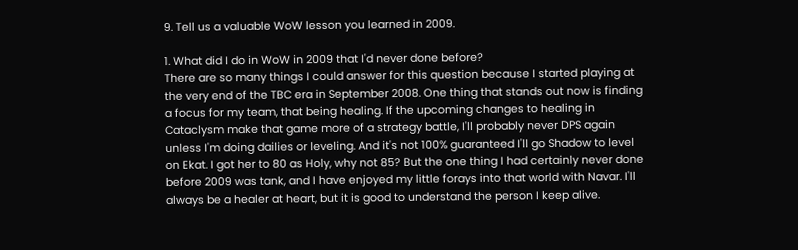9. Tell us a valuable WoW lesson you learned in 2009.

1. What did I do in WoW in 2009 that I'd never done before?
There are so many things I could answer for this question because I started playing at the very end of the TBC era in September 2008. One thing that stands out now is finding a focus for my team, that being healing. If the upcoming changes to healing in Cataclysm make that game more of a strategy battle, I'll probably never DPS again unless I'm doing dailies or leveling. And it's not 100% guaranteed I'll go Shadow to level on Ekat. I got her to 80 as Holy, why not 85? But the one thing I had certainly never done before 2009 was tank, and I have enjoyed my little forays into that world with Navar. I'll always be a healer at heart, but it is good to understand the person I keep alive.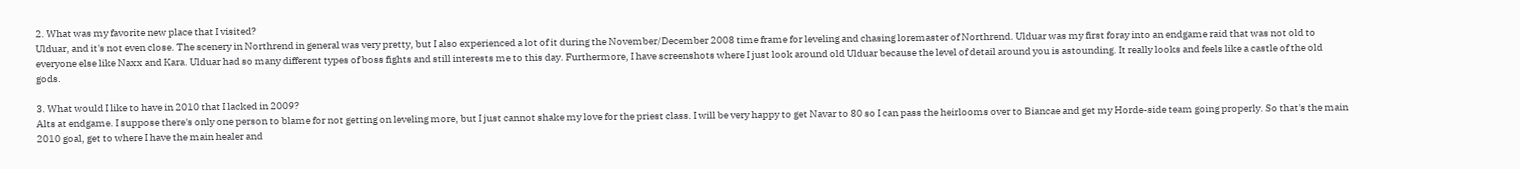2. What was my favorite new place that I visited?
Ulduar, and it's not even close. The scenery in Northrend in general was very pretty, but I also experienced a lot of it during the November/December 2008 time frame for leveling and chasing loremaster of Northrend. Ulduar was my first foray into an endgame raid that was not old to everyone else like Naxx and Kara. Ulduar had so many different types of boss fights and still interests me to this day. Furthermore, I have screenshots where I just look around old Ulduar because the level of detail around you is astounding. It really looks and feels like a castle of the old gods.

3. What would I like to have in 2010 that I lacked in 2009?
Alts at endgame. I suppose there's only one person to blame for not getting on leveling more, but I just cannot shake my love for the priest class. I will be very happy to get Navar to 80 so I can pass the heirlooms over to Biancae and get my Horde-side team going properly. So that's the main 2010 goal, get to where I have the main healer and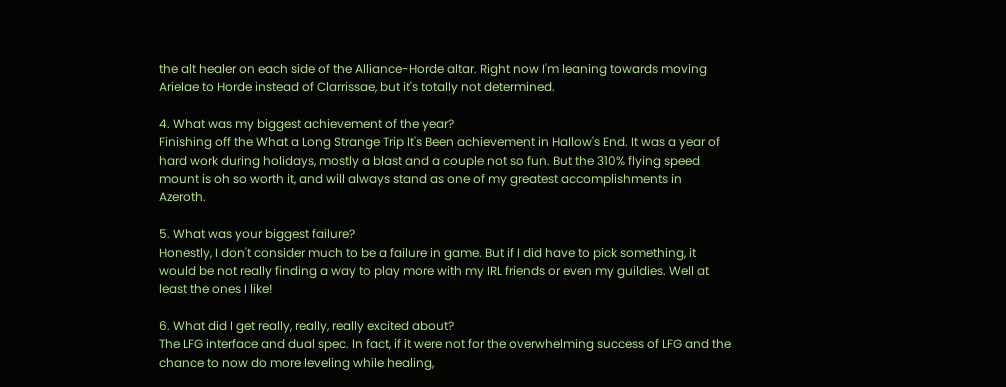the alt healer on each side of the Alliance-Horde altar. Right now I'm leaning towards moving Arielae to Horde instead of Clarrissae, but it's totally not determined.

4. What was my biggest achievement of the year?
Finishing off the What a Long Strange Trip It's Been achievement in Hallow's End. It was a year of hard work during holidays, mostly a blast and a couple not so fun. But the 310% flying speed mount is oh so worth it, and will always stand as one of my greatest accomplishments in Azeroth.

5. What was your biggest failure?
Honestly, I don't consider much to be a failure in game. But if I did have to pick something, it would be not really finding a way to play more with my IRL friends or even my guildies. Well at least the ones I like!

6. What did I get really, really, really excited about?
The LFG interface and dual spec. In fact, if it were not for the overwhelming success of LFG and the chance to now do more leveling while healing,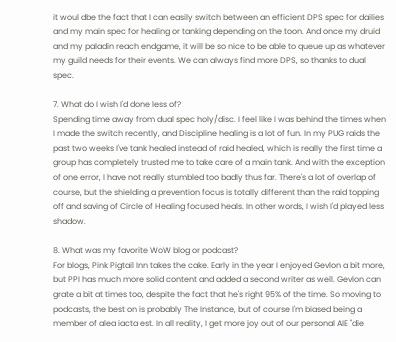it woul dbe the fact that I can easily switch between an efficient DPS spec for dailies and my main spec for healing or tanking depending on the toon. And once my druid and my paladin reach endgame, it will be so nice to be able to queue up as whatever my guild needs for their events. We can always find more DPS, so thanks to dual spec.

7. What do I wish I'd done less of?
Spending time away from dual spec holy/disc. I feel like I was behind the times when I made the switch recently, and Discipline healing is a lot of fun. In my PUG raids the past two weeks I've tank healed instead of raid healed, which is really the first time a group has completely trusted me to take care of a main tank. And with the exception of one error, I have not really stumbled too badly thus far. There's a lot of overlap of course, but the shielding a prevention focus is totally different than the raid topping off and saving of Circle of Healing focused heals. In other words, I wish I'd played less shadow.

8. What was my favorite WoW blog or podcast?
For blogs, Pink Pigtail Inn takes the cake. Early in the year I enjoyed Gevlon a bit more, but PPI has much more solid content and added a second writer as well. Gevlon can grate a bit at times too, despite the fact that he's right 95% of the time. So moving to podcasts, the best on is probably The Instance, but of course I'm biased being a member of alea iacta est. In all reality, I get more joy out of our personal AIE "die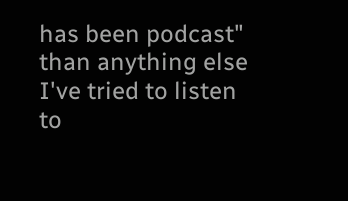has been podcast" than anything else I've tried to listen to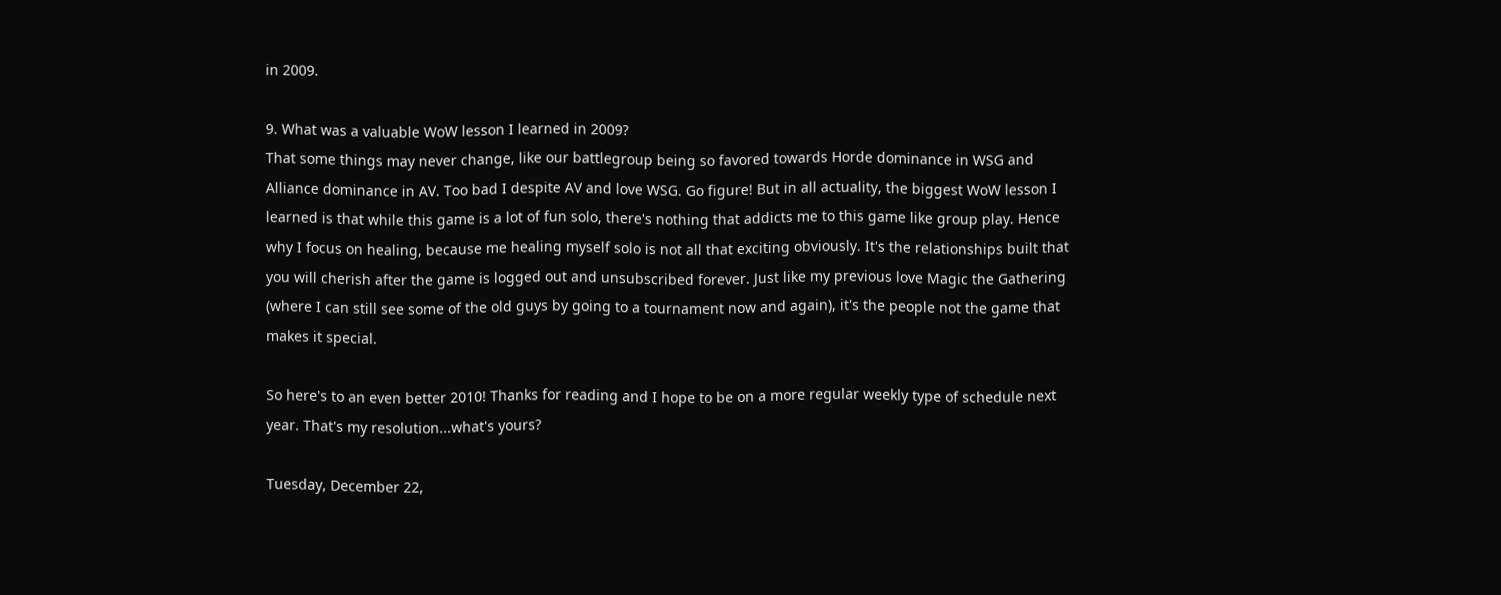in 2009.

9. What was a valuable WoW lesson I learned in 2009?
That some things may never change, like our battlegroup being so favored towards Horde dominance in WSG and Alliance dominance in AV. Too bad I despite AV and love WSG. Go figure! But in all actuality, the biggest WoW lesson I learned is that while this game is a lot of fun solo, there's nothing that addicts me to this game like group play. Hence why I focus on healing, because me healing myself solo is not all that exciting obviously. It's the relationships built that you will cherish after the game is logged out and unsubscribed forever. Just like my previous love Magic the Gathering (where I can still see some of the old guys by going to a tournament now and again), it's the people not the game that makes it special.

So here's to an even better 2010! Thanks for reading and I hope to be on a more regular weekly type of schedule next year. That's my resolution...what's yours?

Tuesday, December 22,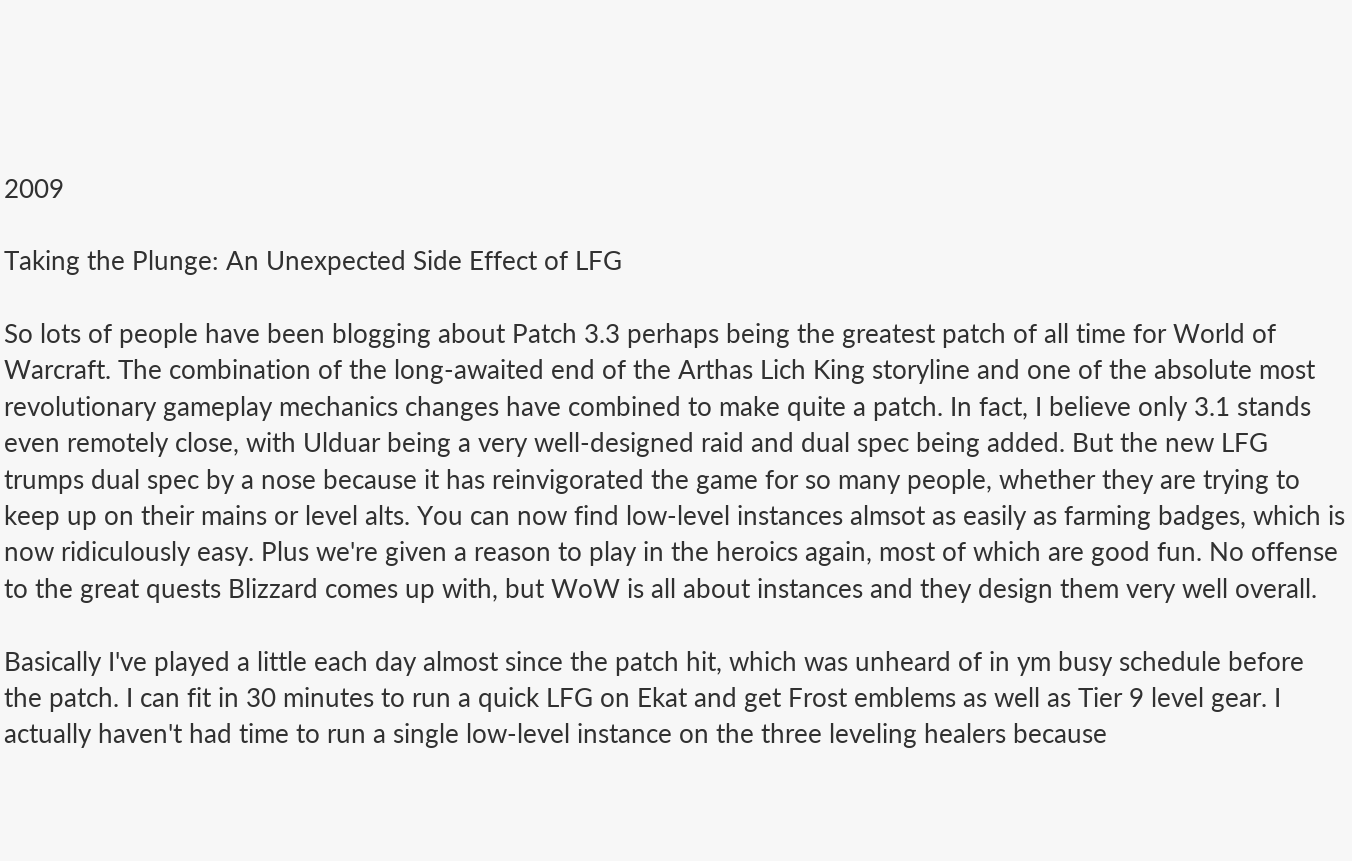2009

Taking the Plunge: An Unexpected Side Effect of LFG

So lots of people have been blogging about Patch 3.3 perhaps being the greatest patch of all time for World of Warcraft. The combination of the long-awaited end of the Arthas Lich King storyline and one of the absolute most revolutionary gameplay mechanics changes have combined to make quite a patch. In fact, I believe only 3.1 stands even remotely close, with Ulduar being a very well-designed raid and dual spec being added. But the new LFG trumps dual spec by a nose because it has reinvigorated the game for so many people, whether they are trying to keep up on their mains or level alts. You can now find low-level instances almsot as easily as farming badges, which is now ridiculously easy. Plus we're given a reason to play in the heroics again, most of which are good fun. No offense to the great quests Blizzard comes up with, but WoW is all about instances and they design them very well overall.

Basically I've played a little each day almost since the patch hit, which was unheard of in ym busy schedule before the patch. I can fit in 30 minutes to run a quick LFG on Ekat and get Frost emblems as well as Tier 9 level gear. I actually haven't had time to run a single low-level instance on the three leveling healers because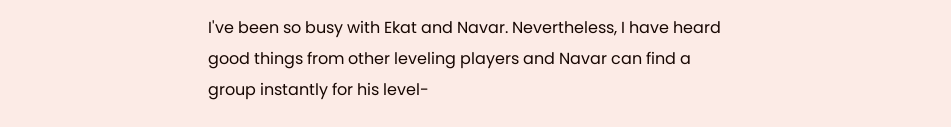I've been so busy with Ekat and Navar. Nevertheless, I have heard good things from other leveling players and Navar can find a group instantly for his level-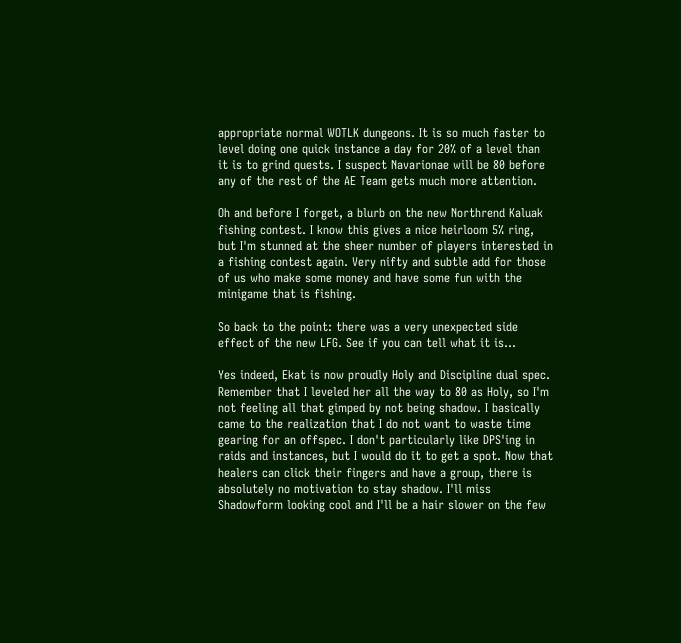appropriate normal WOTLK dungeons. It is so much faster to level doing one quick instance a day for 20% of a level than it is to grind quests. I suspect Navarionae will be 80 before any of the rest of the AE Team gets much more attention.

Oh and before I forget, a blurb on the new Northrend Kaluak fishing contest. I know this gives a nice heirloom 5% ring, but I'm stunned at the sheer number of players interested in a fishing contest again. Very nifty and subtle add for those of us who make some money and have some fun with the minigame that is fishing.

So back to the point: there was a very unexpected side effect of the new LFG. See if you can tell what it is...

Yes indeed, Ekat is now proudly Holy and Discipline dual spec. Remember that I leveled her all the way to 80 as Holy, so I'm not feeling all that gimped by not being shadow. I basically came to the realization that I do not want to waste time gearing for an offspec. I don't particularly like DPS'ing in raids and instances, but I would do it to get a spot. Now that healers can click their fingers and have a group, there is absolutely no motivation to stay shadow. I'll miss Shadowform looking cool and I'll be a hair slower on the few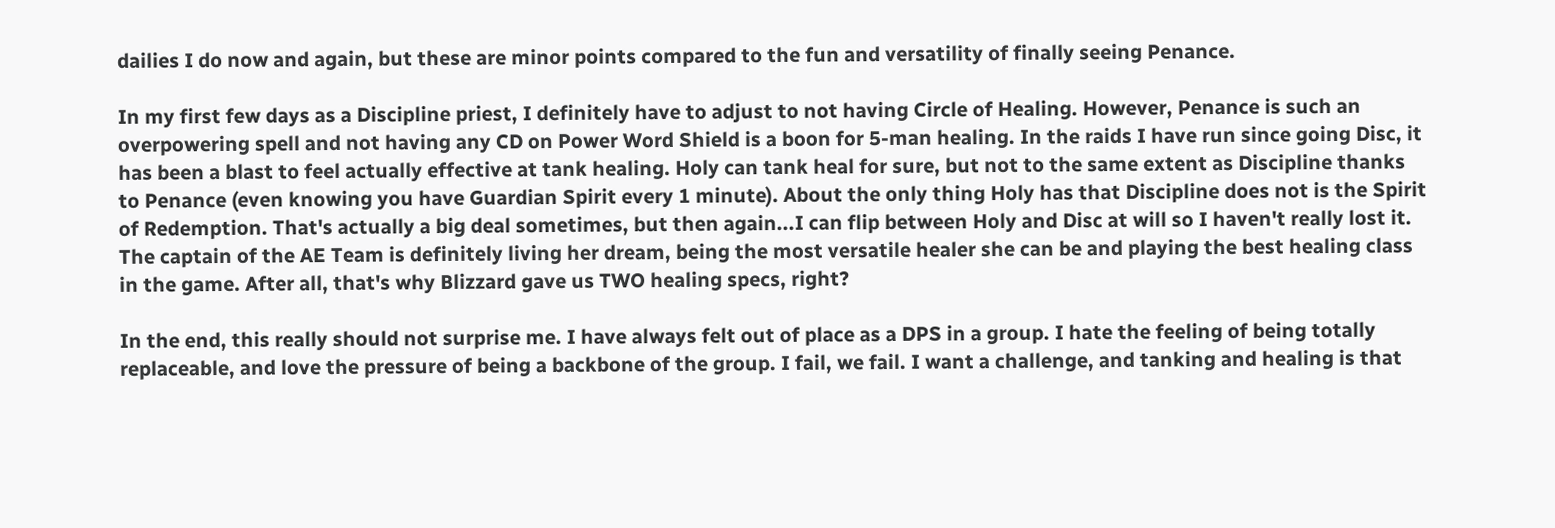dailies I do now and again, but these are minor points compared to the fun and versatility of finally seeing Penance.

In my first few days as a Discipline priest, I definitely have to adjust to not having Circle of Healing. However, Penance is such an overpowering spell and not having any CD on Power Word Shield is a boon for 5-man healing. In the raids I have run since going Disc, it has been a blast to feel actually effective at tank healing. Holy can tank heal for sure, but not to the same extent as Discipline thanks to Penance (even knowing you have Guardian Spirit every 1 minute). About the only thing Holy has that Discipline does not is the Spirit of Redemption. That's actually a big deal sometimes, but then again...I can flip between Holy and Disc at will so I haven't really lost it. The captain of the AE Team is definitely living her dream, being the most versatile healer she can be and playing the best healing class in the game. After all, that's why Blizzard gave us TWO healing specs, right?

In the end, this really should not surprise me. I have always felt out of place as a DPS in a group. I hate the feeling of being totally replaceable, and love the pressure of being a backbone of the group. I fail, we fail. I want a challenge, and tanking and healing is that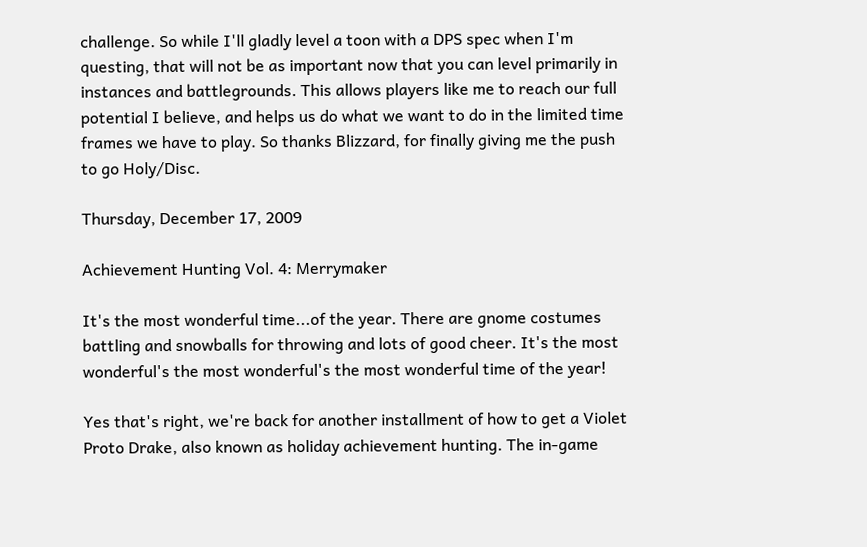challenge. So while I'll gladly level a toon with a DPS spec when I'm questing, that will not be as important now that you can level primarily in instances and battlegrounds. This allows players like me to reach our full potential I believe, and helps us do what we want to do in the limited time frames we have to play. So thanks Blizzard, for finally giving me the push to go Holy/Disc.

Thursday, December 17, 2009

Achievement Hunting Vol. 4: Merrymaker

It's the most wonderful time...of the year. There are gnome costumes battling and snowballs for throwing and lots of good cheer. It's the most wonderful's the most wonderful's the most wonderful time of the year!

Yes that's right, we're back for another installment of how to get a Violet Proto Drake, also known as holiday achievement hunting. The in-game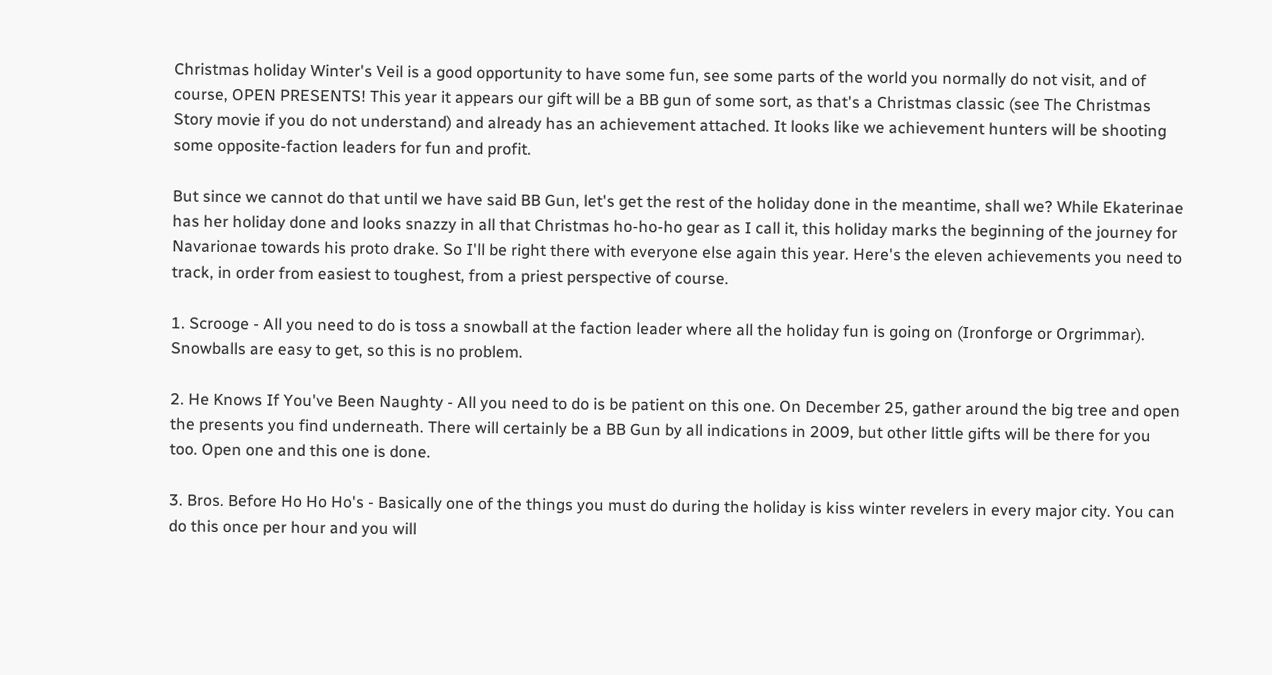Christmas holiday Winter's Veil is a good opportunity to have some fun, see some parts of the world you normally do not visit, and of course, OPEN PRESENTS! This year it appears our gift will be a BB gun of some sort, as that's a Christmas classic (see The Christmas Story movie if you do not understand) and already has an achievement attached. It looks like we achievement hunters will be shooting some opposite-faction leaders for fun and profit.

But since we cannot do that until we have said BB Gun, let's get the rest of the holiday done in the meantime, shall we? While Ekaterinae has her holiday done and looks snazzy in all that Christmas ho-ho-ho gear as I call it, this holiday marks the beginning of the journey for Navarionae towards his proto drake. So I'll be right there with everyone else again this year. Here's the eleven achievements you need to track, in order from easiest to toughest, from a priest perspective of course.

1. Scrooge - All you need to do is toss a snowball at the faction leader where all the holiday fun is going on (Ironforge or Orgrimmar). Snowballs are easy to get, so this is no problem.

2. He Knows If You've Been Naughty - All you need to do is be patient on this one. On December 25, gather around the big tree and open the presents you find underneath. There will certainly be a BB Gun by all indications in 2009, but other little gifts will be there for you too. Open one and this one is done.

3. Bros. Before Ho Ho Ho's - Basically one of the things you must do during the holiday is kiss winter revelers in every major city. You can do this once per hour and you will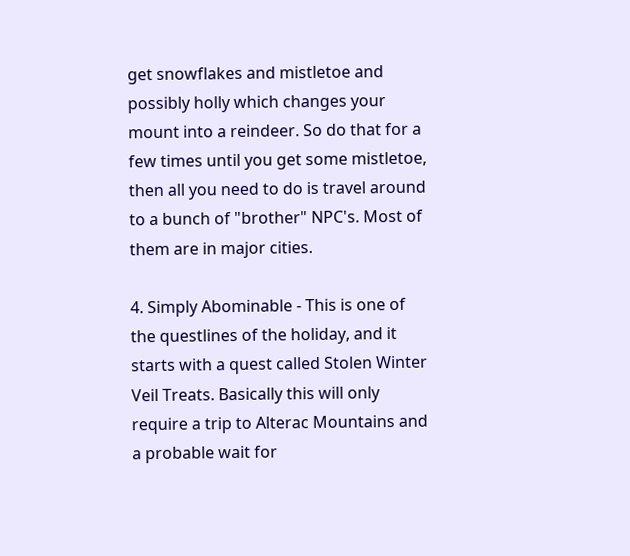get snowflakes and mistletoe and possibly holly which changes your mount into a reindeer. So do that for a few times until you get some mistletoe, then all you need to do is travel around to a bunch of "brother" NPC's. Most of them are in major cities.

4. Simply Abominable - This is one of the questlines of the holiday, and it starts with a quest called Stolen Winter Veil Treats. Basically this will only require a trip to Alterac Mountains and a probable wait for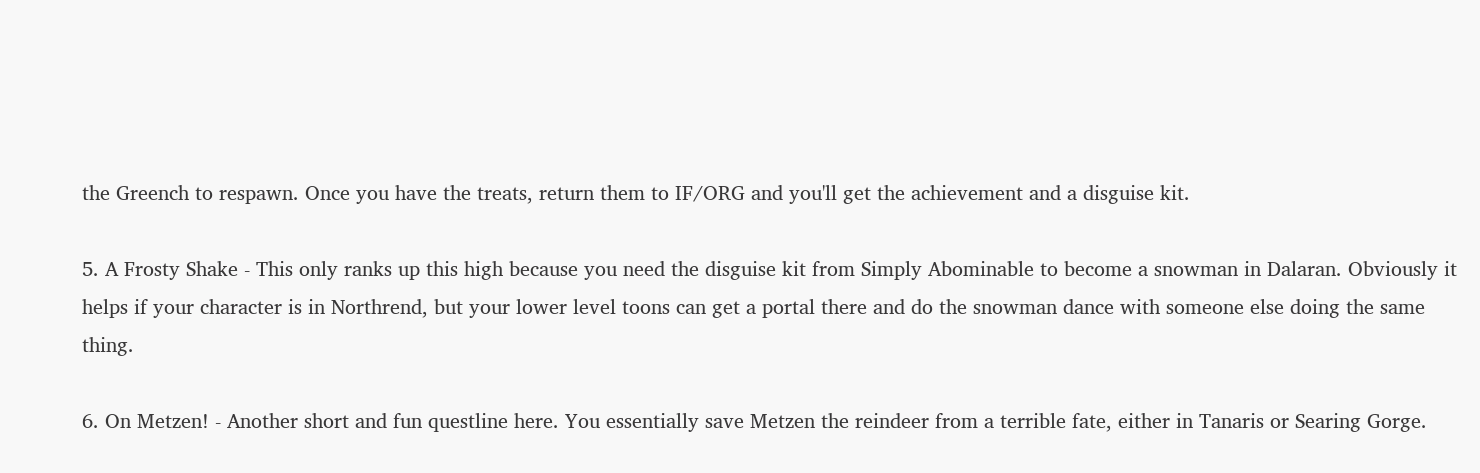the Greench to respawn. Once you have the treats, return them to IF/ORG and you'll get the achievement and a disguise kit.

5. A Frosty Shake - This only ranks up this high because you need the disguise kit from Simply Abominable to become a snowman in Dalaran. Obviously it helps if your character is in Northrend, but your lower level toons can get a portal there and do the snowman dance with someone else doing the same thing.

6. On Metzen! - Another short and fun questline here. You essentially save Metzen the reindeer from a terrible fate, either in Tanaris or Searing Gorge.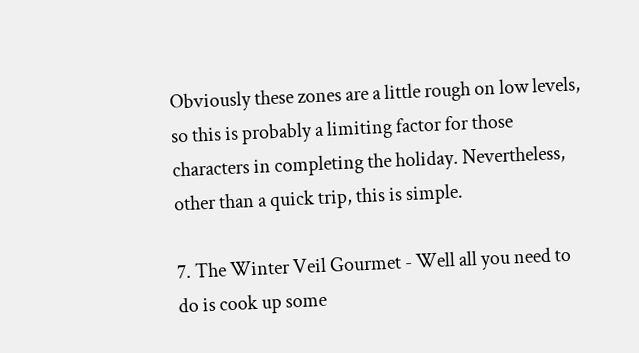Obviously these zones are a little rough on low levels, so this is probably a limiting factor for those characters in completing the holiday. Nevertheless, other than a quick trip, this is simple.

7. The Winter Veil Gourmet - Well all you need to do is cook up some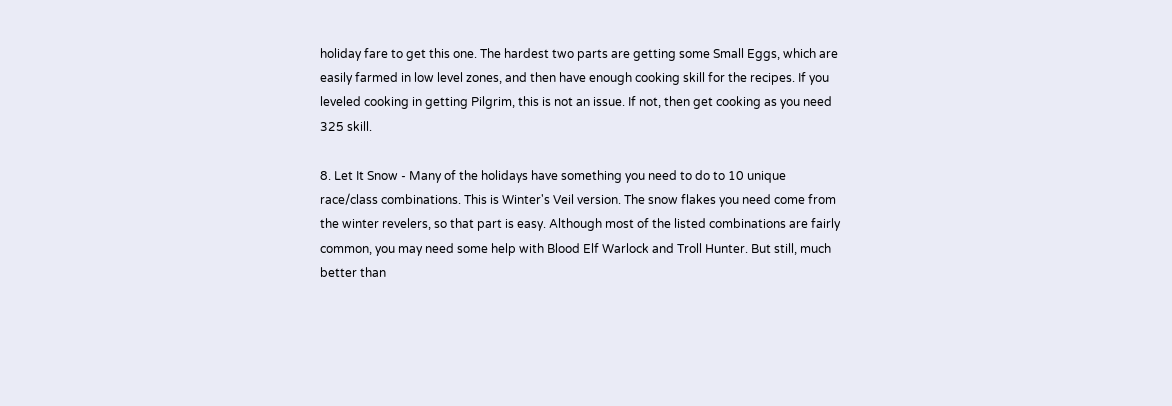holiday fare to get this one. The hardest two parts are getting some Small Eggs, which are easily farmed in low level zones, and then have enough cooking skill for the recipes. If you leveled cooking in getting Pilgrim, this is not an issue. If not, then get cooking as you need 325 skill.

8. Let It Snow - Many of the holidays have something you need to do to 10 unique race/class combinations. This is Winter's Veil version. The snow flakes you need come from the winter revelers, so that part is easy. Although most of the listed combinations are fairly common, you may need some help with Blood Elf Warlock and Troll Hunter. But still, much better than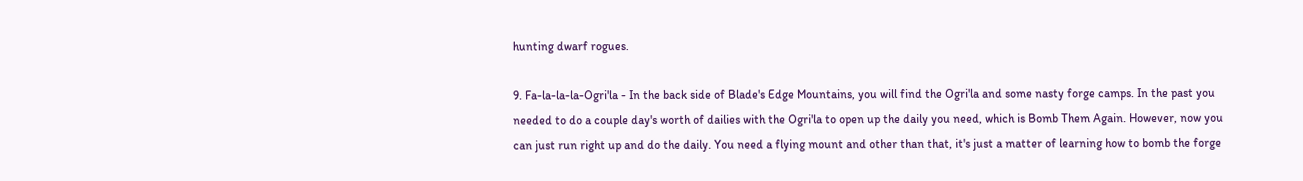hunting dwarf rogues.

9. Fa-la-la-la-Ogri'la - In the back side of Blade's Edge Mountains, you will find the Ogri'la and some nasty forge camps. In the past you needed to do a couple day's worth of dailies with the Ogri'la to open up the daily you need, which is Bomb Them Again. However, now you can just run right up and do the daily. You need a flying mount and other than that, it's just a matter of learning how to bomb the forge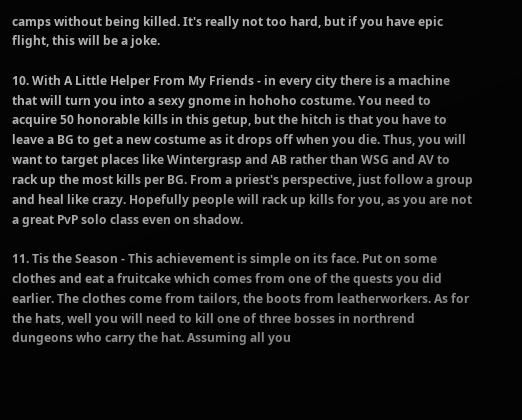camps without being killed. It's really not too hard, but if you have epic flight, this will be a joke.

10. With A Little Helper From My Friends - in every city there is a machine that will turn you into a sexy gnome in hohoho costume. You need to acquire 50 honorable kills in this getup, but the hitch is that you have to leave a BG to get a new costume as it drops off when you die. Thus, you will want to target places like Wintergrasp and AB rather than WSG and AV to rack up the most kills per BG. From a priest's perspective, just follow a group and heal like crazy. Hopefully people will rack up kills for you, as you are not a great PvP solo class even on shadow.

11. Tis the Season - This achievement is simple on its face. Put on some clothes and eat a fruitcake which comes from one of the quests you did earlier. The clothes come from tailors, the boots from leatherworkers. As for the hats, well you will need to kill one of three bosses in northrend dungeons who carry the hat. Assuming all you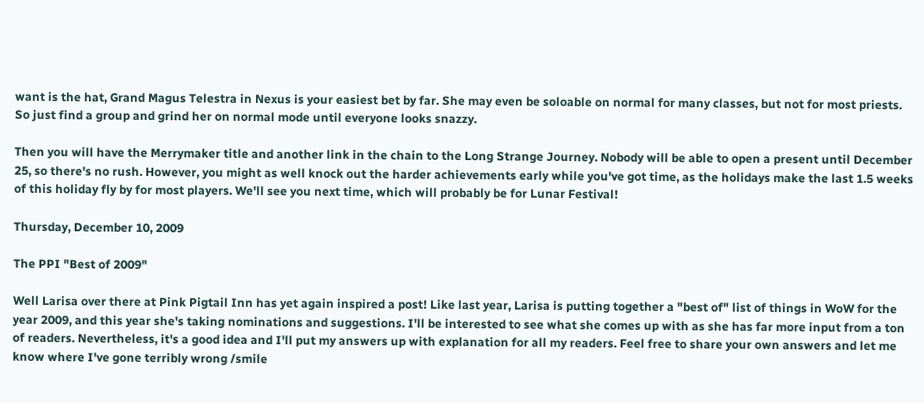want is the hat, Grand Magus Telestra in Nexus is your easiest bet by far. She may even be soloable on normal for many classes, but not for most priests. So just find a group and grind her on normal mode until everyone looks snazzy.

Then you will have the Merrymaker title and another link in the chain to the Long Strange Journey. Nobody will be able to open a present until December 25, so there's no rush. However, you might as well knock out the harder achievements early while you've got time, as the holidays make the last 1.5 weeks of this holiday fly by for most players. We'll see you next time, which will probably be for Lunar Festival!

Thursday, December 10, 2009

The PPI "Best of 2009"

Well Larisa over there at Pink Pigtail Inn has yet again inspired a post! Like last year, Larisa is putting together a "best of" list of things in WoW for the year 2009, and this year she's taking nominations and suggestions. I'll be interested to see what she comes up with as she has far more input from a ton of readers. Nevertheless, it's a good idea and I'll put my answers up with explanation for all my readers. Feel free to share your own answers and let me know where I've gone terribly wrong /smile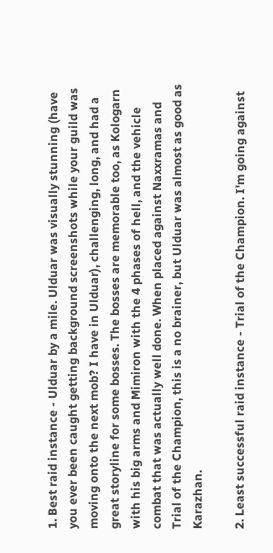1. Best raid instance - Ulduar by a mile. Ulduar was visually stunning (have you ever been caught getting background screenshots while your guild was moving onto the next mob? I have in Ulduar), challenging, long, and had a great storyline for some bosses. The bosses are memorable too, as Kologarn with his big arms and Mimiron with the 4 phases of hell, and the vehicle combat that was actually well done. When placed against Naxxramas and Trial of the Champion, this is a no brainer, but Ulduar was almost as good as Karazhan.

2. Least successful raid instance - Trial of the Champion. I'm going against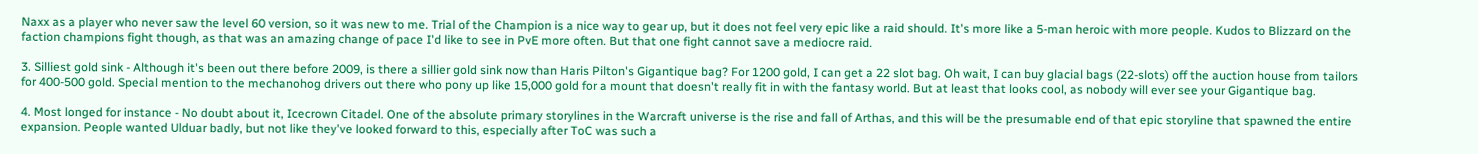Naxx as a player who never saw the level 60 version, so it was new to me. Trial of the Champion is a nice way to gear up, but it does not feel very epic like a raid should. It's more like a 5-man heroic with more people. Kudos to Blizzard on the faction champions fight though, as that was an amazing change of pace I'd like to see in PvE more often. But that one fight cannot save a mediocre raid.

3. Silliest gold sink - Although it's been out there before 2009, is there a sillier gold sink now than Haris Pilton's Gigantique bag? For 1200 gold, I can get a 22 slot bag. Oh wait, I can buy glacial bags (22-slots) off the auction house from tailors for 400-500 gold. Special mention to the mechanohog drivers out there who pony up like 15,000 gold for a mount that doesn't really fit in with the fantasy world. But at least that looks cool, as nobody will ever see your Gigantique bag.

4. Most longed for instance - No doubt about it, Icecrown Citadel. One of the absolute primary storylines in the Warcraft universe is the rise and fall of Arthas, and this will be the presumable end of that epic storyline that spawned the entire expansion. People wanted Ulduar badly, but not like they've looked forward to this, especially after ToC was such a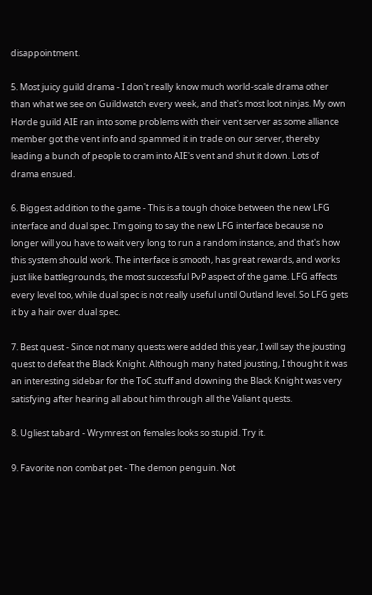disappointment.

5. Most juicy guild drama - I don't really know much world-scale drama other than what we see on Guildwatch every week, and that's most loot ninjas. My own Horde guild AIE ran into some problems with their vent server as some alliance member got the vent info and spammed it in trade on our server, thereby leading a bunch of people to cram into AIE's vent and shut it down. Lots of drama ensued.

6. Biggest addition to the game - This is a tough choice between the new LFG interface and dual spec. I'm going to say the new LFG interface because no longer will you have to wait very long to run a random instance, and that's how this system should work. The interface is smooth, has great rewards, and works just like battlegrounds, the most successful PvP aspect of the game. LFG affects every level too, while dual spec is not really useful until Outland level. So LFG gets it by a hair over dual spec.

7. Best quest - Since not many quests were added this year, I will say the jousting quest to defeat the Black Knight. Although many hated jousting, I thought it was an interesting sidebar for the ToC stuff and downing the Black Knight was very satisfying after hearing all about him through all the Valiant quests.

8. Ugliest tabard - Wrymrest on females looks so stupid. Try it.

9. Favorite non combat pet - The demon penguin. Not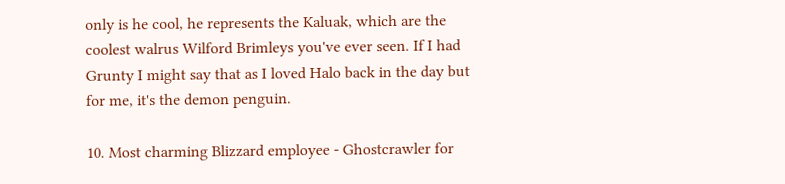only is he cool, he represents the Kaluak, which are the coolest walrus Wilford Brimleys you've ever seen. If I had Grunty I might say that as I loved Halo back in the day but for me, it's the demon penguin.

10. Most charming Blizzard employee - Ghostcrawler for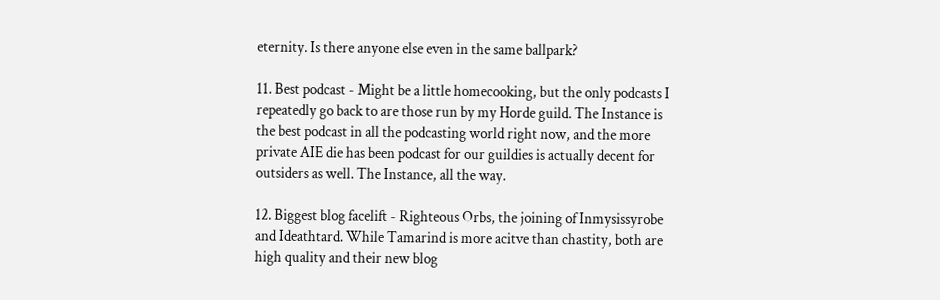eternity. Is there anyone else even in the same ballpark?

11. Best podcast - Might be a little homecooking, but the only podcasts I repeatedly go back to are those run by my Horde guild. The Instance is the best podcast in all the podcasting world right now, and the more private AIE die has been podcast for our guildies is actually decent for outsiders as well. The Instance, all the way.

12. Biggest blog facelift - Righteous Orbs, the joining of Inmysissyrobe and Ideathtard. While Tamarind is more acitve than chastity, both are high quality and their new blog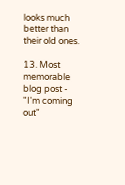looks much better than their old ones.

13. Most memorable blog post - "I'm coming out"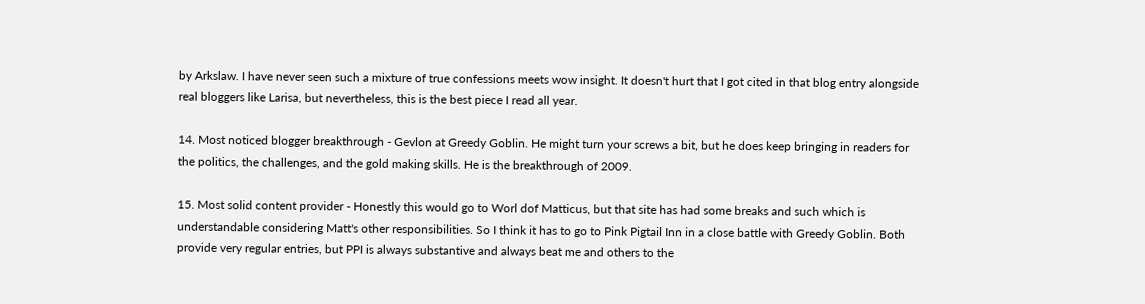by Arkslaw. I have never seen such a mixture of true confessions meets wow insight. It doesn't hurt that I got cited in that blog entry alongside real bloggers like Larisa, but nevertheless, this is the best piece I read all year.

14. Most noticed blogger breakthrough - Gevlon at Greedy Goblin. He might turn your screws a bit, but he does keep bringing in readers for the politics, the challenges, and the gold making skills. He is the breakthrough of 2009.

15. Most solid content provider - Honestly this would go to Worl dof Matticus, but that site has had some breaks and such which is understandable considering Matt's other responsibilities. So I think it has to go to Pink Pigtail Inn in a close battle with Greedy Goblin. Both provide very regular entries, but PPI is always substantive and always beat me and others to the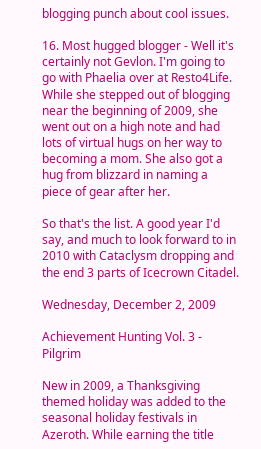blogging punch about cool issues.

16. Most hugged blogger - Well it's certainly not Gevlon. I'm going to go with Phaelia over at Resto4Life. While she stepped out of blogging near the beginning of 2009, she went out on a high note and had lots of virtual hugs on her way to becoming a mom. She also got a hug from blizzard in naming a piece of gear after her.

So that's the list. A good year I'd say, and much to look forward to in 2010 with Cataclysm dropping and the end 3 parts of Icecrown Citadel.

Wednesday, December 2, 2009

Achievement Hunting Vol. 3 - Pilgrim

New in 2009, a Thanksgiving themed holiday was added to the seasonal holiday festivals in Azeroth. While earning the title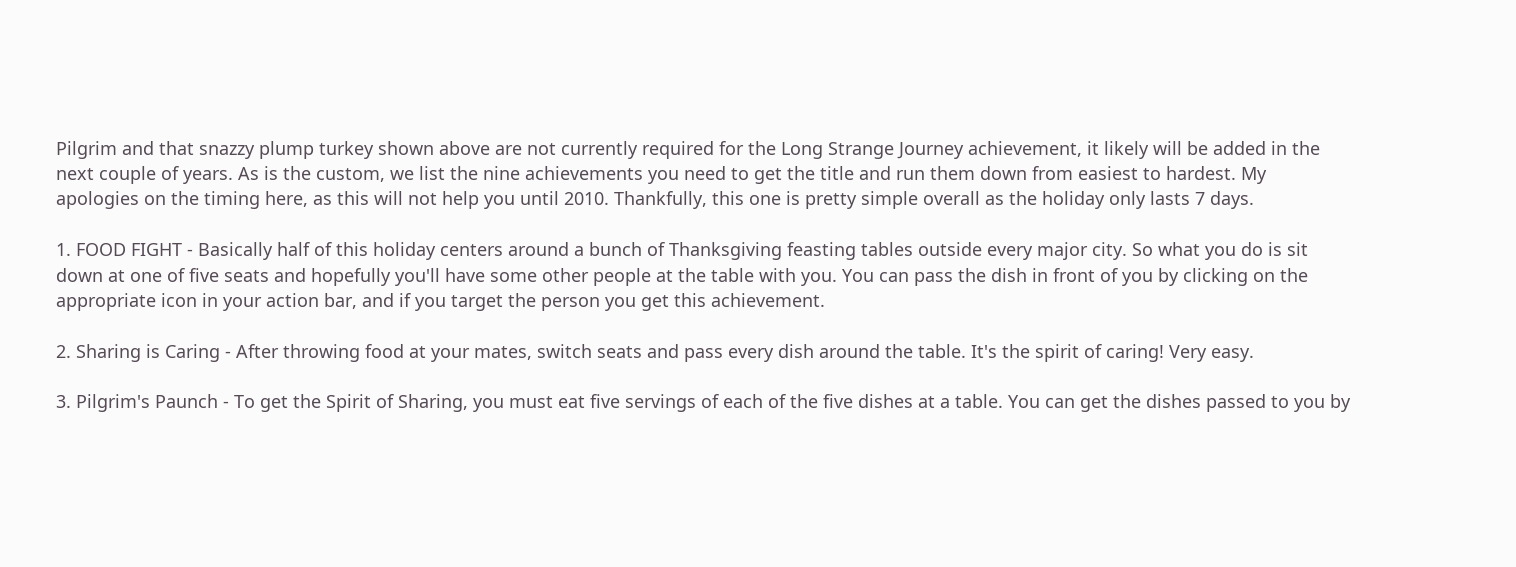Pilgrim and that snazzy plump turkey shown above are not currently required for the Long Strange Journey achievement, it likely will be added in the next couple of years. As is the custom, we list the nine achievements you need to get the title and run them down from easiest to hardest. My apologies on the timing here, as this will not help you until 2010. Thankfully, this one is pretty simple overall as the holiday only lasts 7 days.

1. FOOD FIGHT - Basically half of this holiday centers around a bunch of Thanksgiving feasting tables outside every major city. So what you do is sit down at one of five seats and hopefully you'll have some other people at the table with you. You can pass the dish in front of you by clicking on the appropriate icon in your action bar, and if you target the person you get this achievement.

2. Sharing is Caring - After throwing food at your mates, switch seats and pass every dish around the table. It's the spirit of caring! Very easy.

3. Pilgrim's Paunch - To get the Spirit of Sharing, you must eat five servings of each of the five dishes at a table. You can get the dishes passed to you by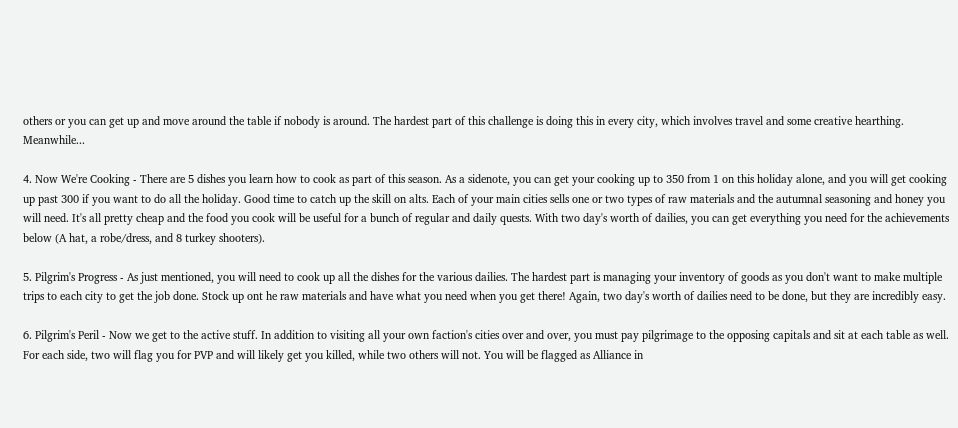others or you can get up and move around the table if nobody is around. The hardest part of this challenge is doing this in every city, which involves travel and some creative hearthing. Meanwhile...

4. Now We're Cooking - There are 5 dishes you learn how to cook as part of this season. As a sidenote, you can get your cooking up to 350 from 1 on this holiday alone, and you will get cooking up past 300 if you want to do all the holiday. Good time to catch up the skill on alts. Each of your main cities sells one or two types of raw materials and the autumnal seasoning and honey you will need. It's all pretty cheap and the food you cook will be useful for a bunch of regular and daily quests. With two day's worth of dailies, you can get everything you need for the achievements below (A hat, a robe/dress, and 8 turkey shooters).

5. Pilgrim's Progress - As just mentioned, you will need to cook up all the dishes for the various dailies. The hardest part is managing your inventory of goods as you don't want to make multiple trips to each city to get the job done. Stock up ont he raw materials and have what you need when you get there! Again, two day's worth of dailies need to be done, but they are incredibly easy.

6. Pilgrim's Peril - Now we get to the active stuff. In addition to visiting all your own faction's cities over and over, you must pay pilgrimage to the opposing capitals and sit at each table as well. For each side, two will flag you for PVP and will likely get you killed, while two others will not. You will be flagged as Alliance in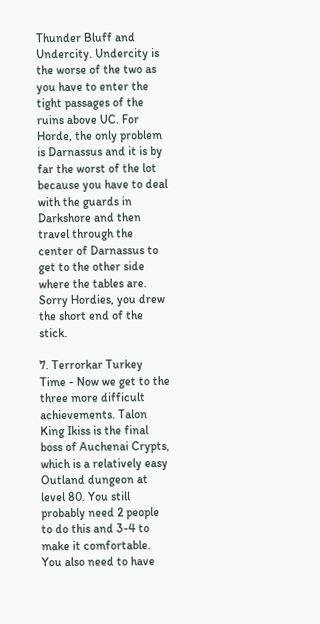Thunder Bluff and Undercity. Undercity is the worse of the two as you have to enter the tight passages of the ruins above UC. For Horde, the only problem is Darnassus and it is by far the worst of the lot because you have to deal with the guards in Darkshore and then travel through the center of Darnassus to get to the other side where the tables are. Sorry Hordies, you drew the short end of the stick.

7. Terrorkar Turkey Time - Now we get to the three more difficult achievements. Talon King Ikiss is the final boss of Auchenai Crypts, which is a relatively easy Outland dungeon at level 80. You still probably need 2 people to do this and 3-4 to make it comfortable. You also need to have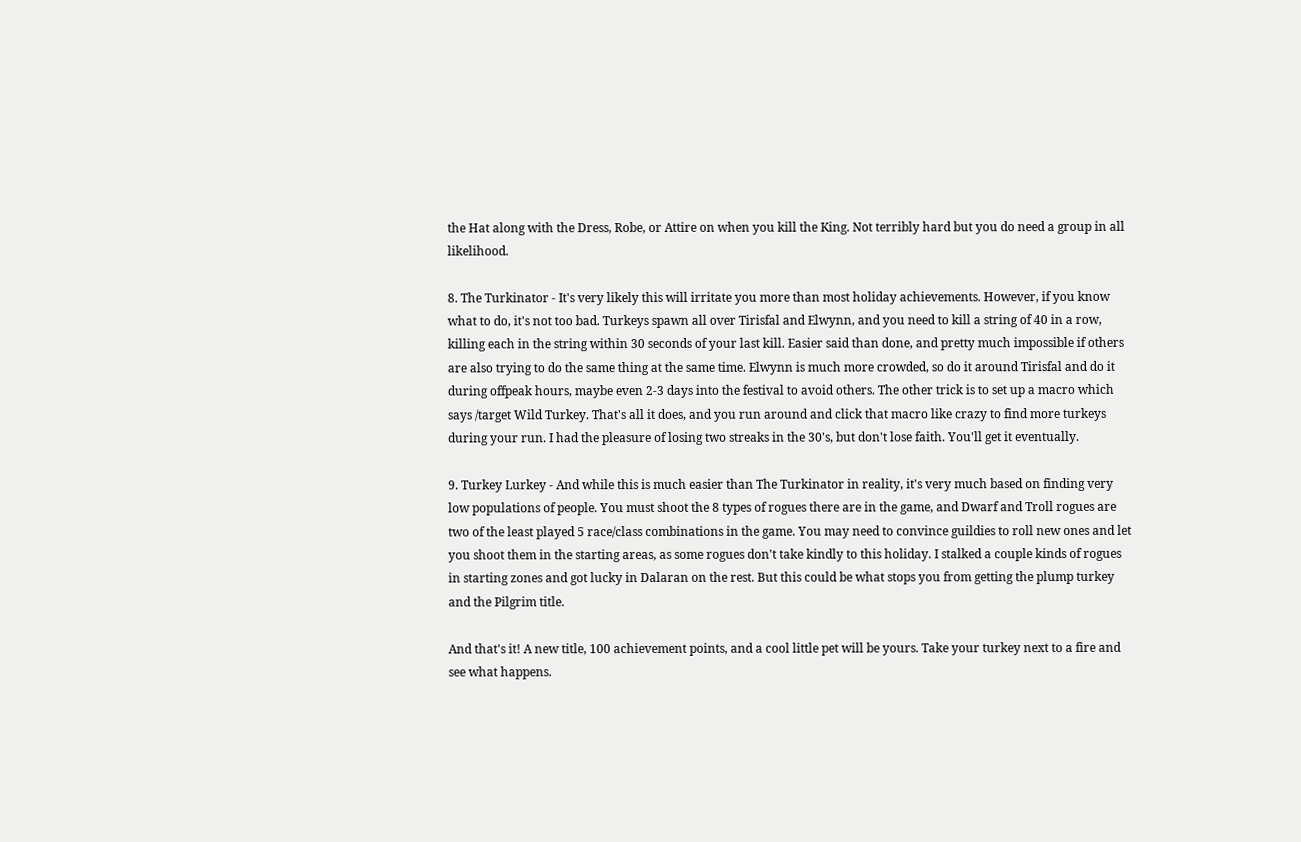the Hat along with the Dress, Robe, or Attire on when you kill the King. Not terribly hard but you do need a group in all likelihood.

8. The Turkinator - It's very likely this will irritate you more than most holiday achievements. However, if you know what to do, it's not too bad. Turkeys spawn all over Tirisfal and Elwynn, and you need to kill a string of 40 in a row, killing each in the string within 30 seconds of your last kill. Easier said than done, and pretty much impossible if others are also trying to do the same thing at the same time. Elwynn is much more crowded, so do it around Tirisfal and do it during offpeak hours, maybe even 2-3 days into the festival to avoid others. The other trick is to set up a macro which says /target Wild Turkey. That's all it does, and you run around and click that macro like crazy to find more turkeys during your run. I had the pleasure of losing two streaks in the 30's, but don't lose faith. You'll get it eventually.

9. Turkey Lurkey - And while this is much easier than The Turkinator in reality, it's very much based on finding very low populations of people. You must shoot the 8 types of rogues there are in the game, and Dwarf and Troll rogues are two of the least played 5 race/class combinations in the game. You may need to convince guildies to roll new ones and let you shoot them in the starting areas, as some rogues don't take kindly to this holiday. I stalked a couple kinds of rogues in starting zones and got lucky in Dalaran on the rest. But this could be what stops you from getting the plump turkey and the Pilgrim title.

And that's it! A new title, 100 achievement points, and a cool little pet will be yours. Take your turkey next to a fire and see what happens.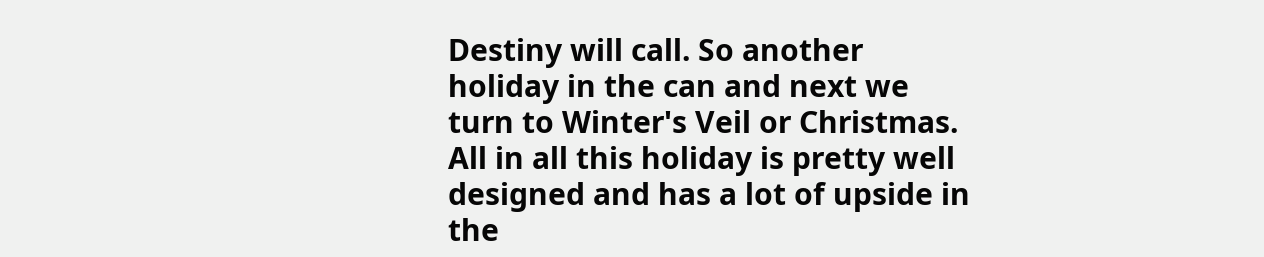Destiny will call. So another holiday in the can and next we turn to Winter's Veil or Christmas. All in all this holiday is pretty well designed and has a lot of upside in the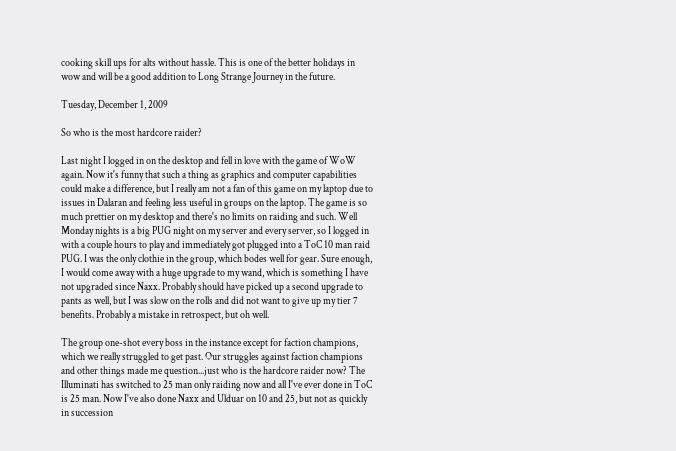cooking skill ups for alts without hassle. This is one of the better holidays in wow and will be a good addition to Long Strange Journey in the future.

Tuesday, December 1, 2009

So who is the most hardcore raider?

Last night I logged in on the desktop and fell in love with the game of WoW again. Now it's funny that such a thing as graphics and computer capabilities could make a difference, but I really am not a fan of this game on my laptop due to issues in Dalaran and feeling less useful in groups on the laptop. The game is so much prettier on my desktop and there's no limits on raiding and such. Well Monday nights is a big PUG night on my server and every server, so I logged in with a couple hours to play and immediately got plugged into a ToC 10 man raid PUG. I was the only clothie in the group, which bodes well for gear. Sure enough, I would come away with a huge upgrade to my wand, which is something I have not upgraded since Naxx. Probably should have picked up a second upgrade to pants as well, but I was slow on the rolls and did not want to give up my tier 7 benefits. Probably a mistake in retrospect, but oh well.

The group one-shot every boss in the instance except for faction champions, which we really struggled to get past. Our struggles against faction champions and other things made me question...just who is the hardcore raider now? The Illuminati has switched to 25 man only raiding now and all I've ever done in ToC is 25 man. Now I've also done Naxx and Ulduar on 10 and 25, but not as quickly in succession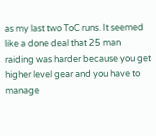as my last two ToC runs. It seemed like a done deal that 25 man raiding was harder because you get higher level gear and you have to manage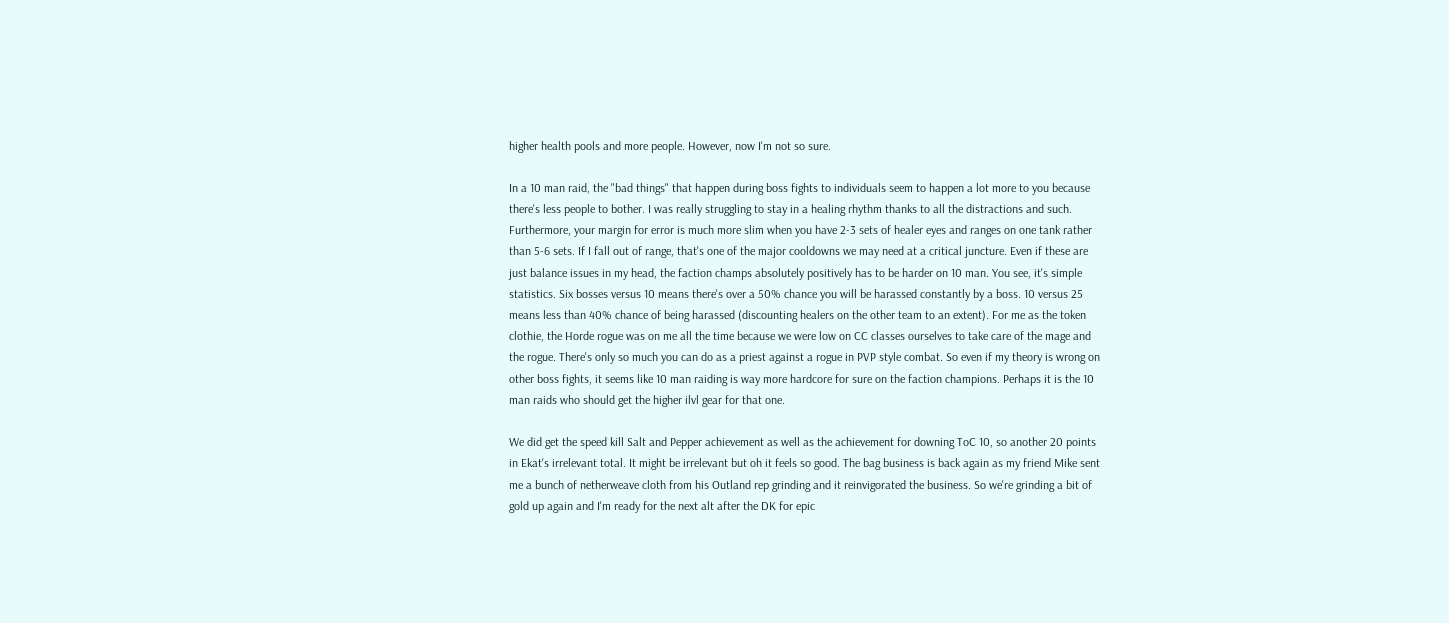higher health pools and more people. However, now I'm not so sure.

In a 10 man raid, the "bad things" that happen during boss fights to individuals seem to happen a lot more to you because there's less people to bother. I was really struggling to stay in a healing rhythm thanks to all the distractions and such. Furthermore, your margin for error is much more slim when you have 2-3 sets of healer eyes and ranges on one tank rather than 5-6 sets. If I fall out of range, that's one of the major cooldowns we may need at a critical juncture. Even if these are just balance issues in my head, the faction champs absolutely positively has to be harder on 10 man. You see, it's simple statistics. Six bosses versus 10 means there's over a 50% chance you will be harassed constantly by a boss. 10 versus 25 means less than 40% chance of being harassed (discounting healers on the other team to an extent). For me as the token clothie, the Horde rogue was on me all the time because we were low on CC classes ourselves to take care of the mage and the rogue. There's only so much you can do as a priest against a rogue in PVP style combat. So even if my theory is wrong on other boss fights, it seems like 10 man raiding is way more hardcore for sure on the faction champions. Perhaps it is the 10 man raids who should get the higher ilvl gear for that one.

We did get the speed kill Salt and Pepper achievement as well as the achievement for downing ToC 10, so another 20 points in Ekat's irrelevant total. It might be irrelevant but oh it feels so good. The bag business is back again as my friend Mike sent me a bunch of netherweave cloth from his Outland rep grinding and it reinvigorated the business. So we're grinding a bit of gold up again and I'm ready for the next alt after the DK for epic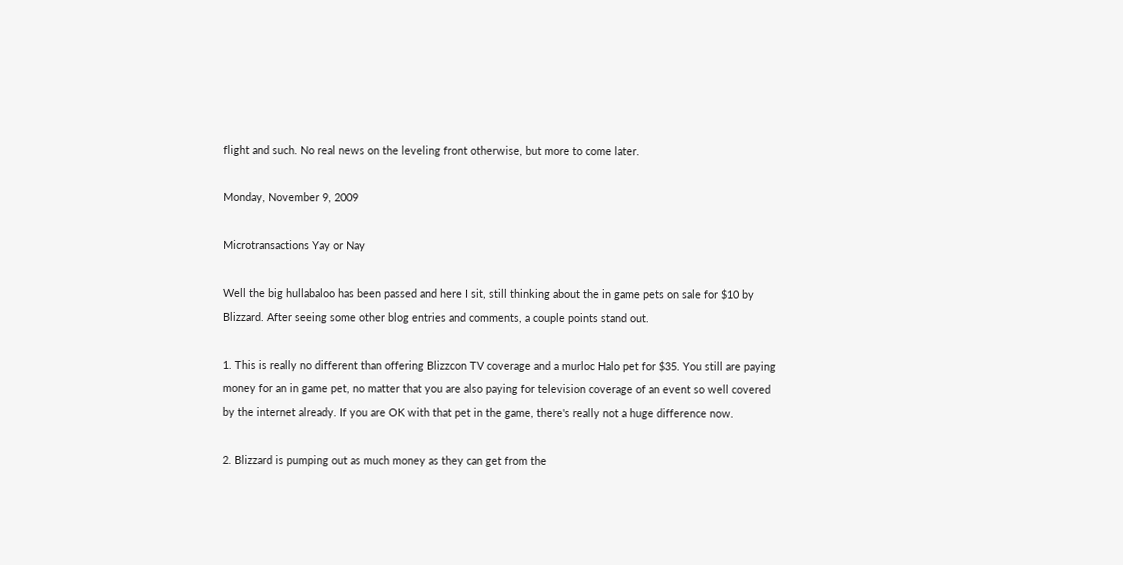flight and such. No real news on the leveling front otherwise, but more to come later.

Monday, November 9, 2009

Microtransactions Yay or Nay

Well the big hullabaloo has been passed and here I sit, still thinking about the in game pets on sale for $10 by Blizzard. After seeing some other blog entries and comments, a couple points stand out.

1. This is really no different than offering Blizzcon TV coverage and a murloc Halo pet for $35. You still are paying money for an in game pet, no matter that you are also paying for television coverage of an event so well covered by the internet already. If you are OK with that pet in the game, there's really not a huge difference now.

2. Blizzard is pumping out as much money as they can get from the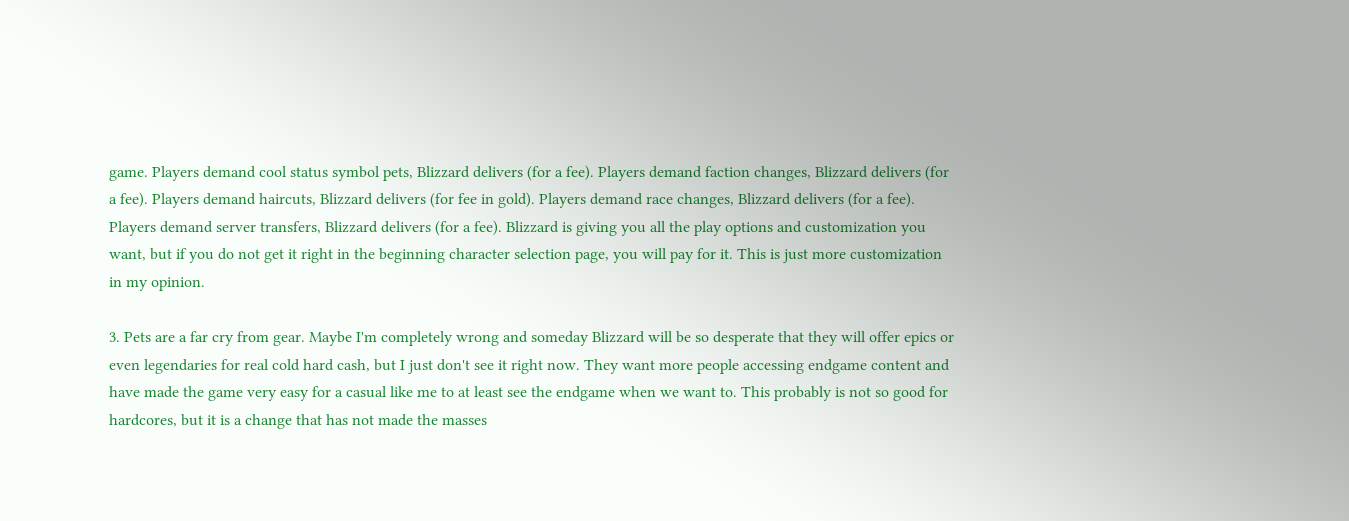game. Players demand cool status symbol pets, Blizzard delivers (for a fee). Players demand faction changes, Blizzard delivers (for a fee). Players demand haircuts, Blizzard delivers (for fee in gold). Players demand race changes, Blizzard delivers (for a fee). Players demand server transfers, Blizzard delivers (for a fee). Blizzard is giving you all the play options and customization you want, but if you do not get it right in the beginning character selection page, you will pay for it. This is just more customization in my opinion.

3. Pets are a far cry from gear. Maybe I'm completely wrong and someday Blizzard will be so desperate that they will offer epics or even legendaries for real cold hard cash, but I just don't see it right now. They want more people accessing endgame content and have made the game very easy for a casual like me to at least see the endgame when we want to. This probably is not so good for hardcores, but it is a change that has not made the masses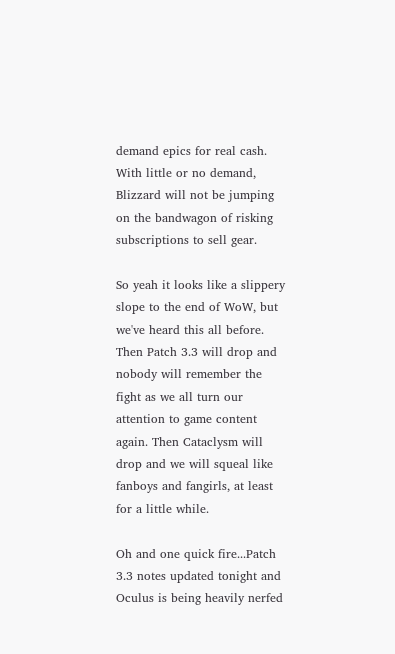demand epics for real cash. With little or no demand, Blizzard will not be jumping on the bandwagon of risking subscriptions to sell gear.

So yeah it looks like a slippery slope to the end of WoW, but we've heard this all before. Then Patch 3.3 will drop and nobody will remember the fight as we all turn our attention to game content again. Then Cataclysm will drop and we will squeal like fanboys and fangirls, at least for a little while.

Oh and one quick fire...Patch 3.3 notes updated tonight and Oculus is being heavily nerfed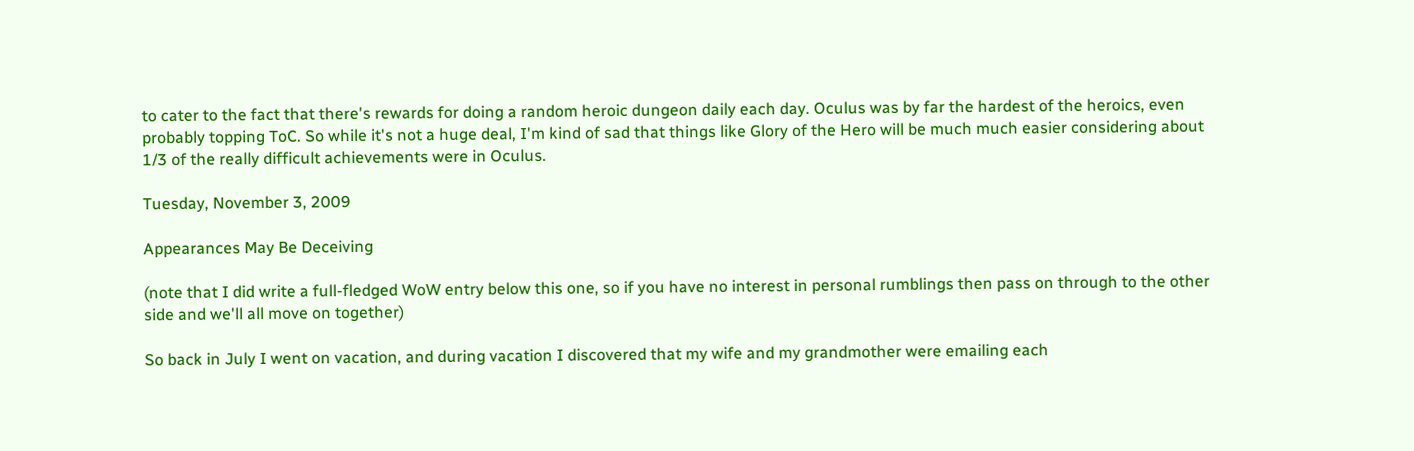to cater to the fact that there's rewards for doing a random heroic dungeon daily each day. Oculus was by far the hardest of the heroics, even probably topping ToC. So while it's not a huge deal, I'm kind of sad that things like Glory of the Hero will be much much easier considering about 1/3 of the really difficult achievements were in Oculus.

Tuesday, November 3, 2009

Appearances May Be Deceiving

(note that I did write a full-fledged WoW entry below this one, so if you have no interest in personal rumblings then pass on through to the other side and we'll all move on together)

So back in July I went on vacation, and during vacation I discovered that my wife and my grandmother were emailing each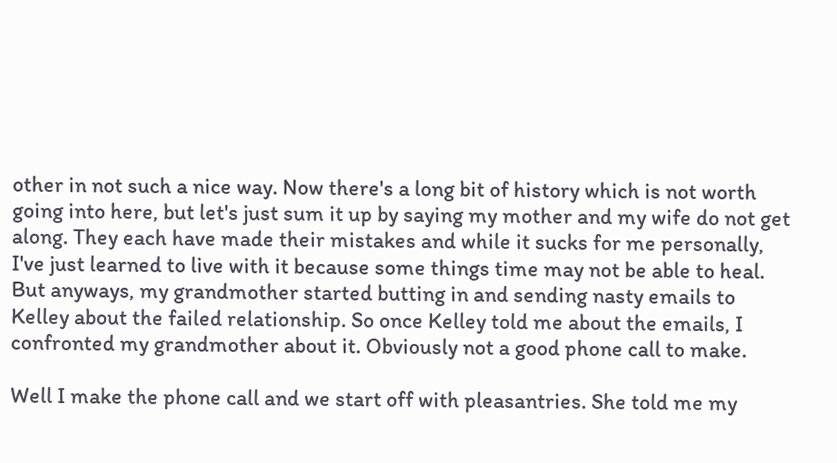other in not such a nice way. Now there's a long bit of history which is not worth going into here, but let's just sum it up by saying my mother and my wife do not get along. They each have made their mistakes and while it sucks for me personally, I've just learned to live with it because some things time may not be able to heal. But anyways, my grandmother started butting in and sending nasty emails to Kelley about the failed relationship. So once Kelley told me about the emails, I confronted my grandmother about it. Obviously not a good phone call to make.

Well I make the phone call and we start off with pleasantries. She told me my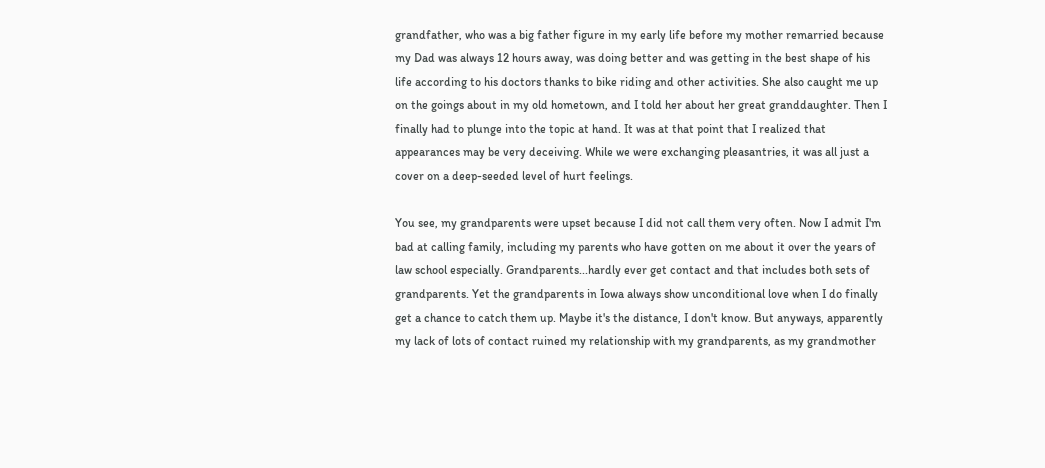grandfather, who was a big father figure in my early life before my mother remarried because my Dad was always 12 hours away, was doing better and was getting in the best shape of his life according to his doctors thanks to bike riding and other activities. She also caught me up on the goings about in my old hometown, and I told her about her great granddaughter. Then I finally had to plunge into the topic at hand. It was at that point that I realized that appearances may be very deceiving. While we were exchanging pleasantries, it was all just a cover on a deep-seeded level of hurt feelings.

You see, my grandparents were upset because I did not call them very often. Now I admit I'm bad at calling family, including my parents who have gotten on me about it over the years of law school especially. Grandparents...hardly ever get contact and that includes both sets of grandparents. Yet the grandparents in Iowa always show unconditional love when I do finally get a chance to catch them up. Maybe it's the distance, I don't know. But anyways, apparently my lack of lots of contact ruined my relationship with my grandparents, as my grandmother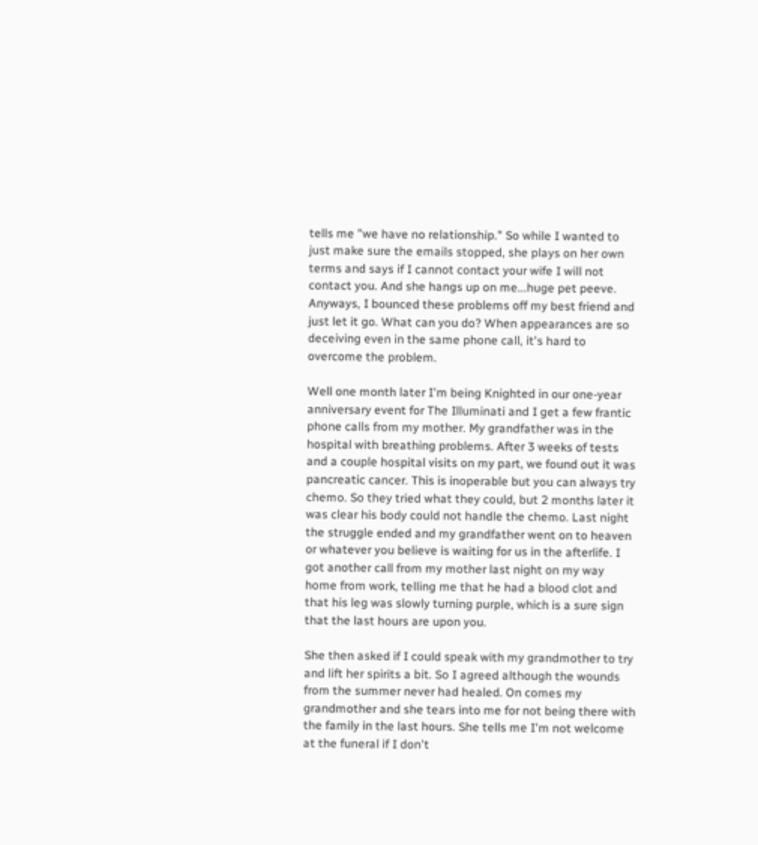tells me "we have no relationship." So while I wanted to just make sure the emails stopped, she plays on her own terms and says if I cannot contact your wife I will not contact you. And she hangs up on me...huge pet peeve. Anyways, I bounced these problems off my best friend and just let it go. What can you do? When appearances are so deceiving even in the same phone call, it's hard to overcome the problem.

Well one month later I'm being Knighted in our one-year anniversary event for The Illuminati and I get a few frantic phone calls from my mother. My grandfather was in the hospital with breathing problems. After 3 weeks of tests and a couple hospital visits on my part, we found out it was pancreatic cancer. This is inoperable but you can always try chemo. So they tried what they could, but 2 months later it was clear his body could not handle the chemo. Last night the struggle ended and my grandfather went on to heaven or whatever you believe is waiting for us in the afterlife. I got another call from my mother last night on my way home from work, telling me that he had a blood clot and that his leg was slowly turning purple, which is a sure sign that the last hours are upon you.

She then asked if I could speak with my grandmother to try and lift her spirits a bit. So I agreed although the wounds from the summer never had healed. On comes my grandmother and she tears into me for not being there with the family in the last hours. She tells me I'm not welcome at the funeral if I don't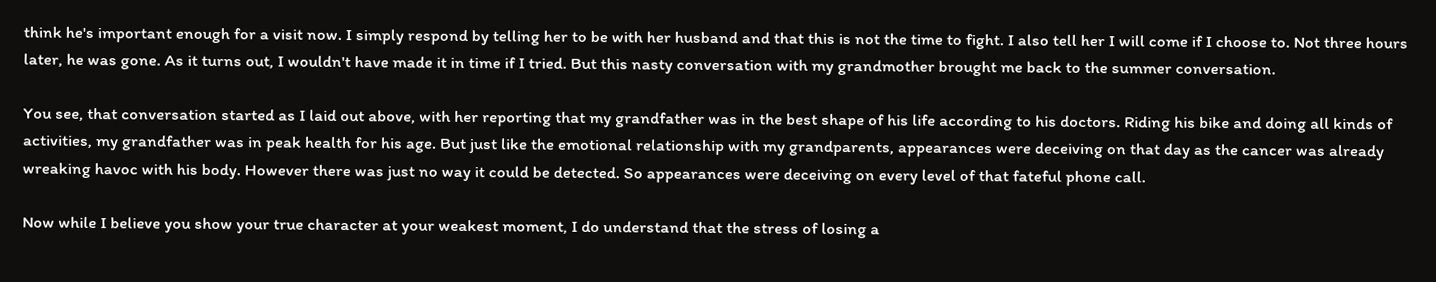think he's important enough for a visit now. I simply respond by telling her to be with her husband and that this is not the time to fight. I also tell her I will come if I choose to. Not three hours later, he was gone. As it turns out, I wouldn't have made it in time if I tried. But this nasty conversation with my grandmother brought me back to the summer conversation.

You see, that conversation started as I laid out above, with her reporting that my grandfather was in the best shape of his life according to his doctors. Riding his bike and doing all kinds of activities, my grandfather was in peak health for his age. But just like the emotional relationship with my grandparents, appearances were deceiving on that day as the cancer was already wreaking havoc with his body. However there was just no way it could be detected. So appearances were deceiving on every level of that fateful phone call.

Now while I believe you show your true character at your weakest moment, I do understand that the stress of losing a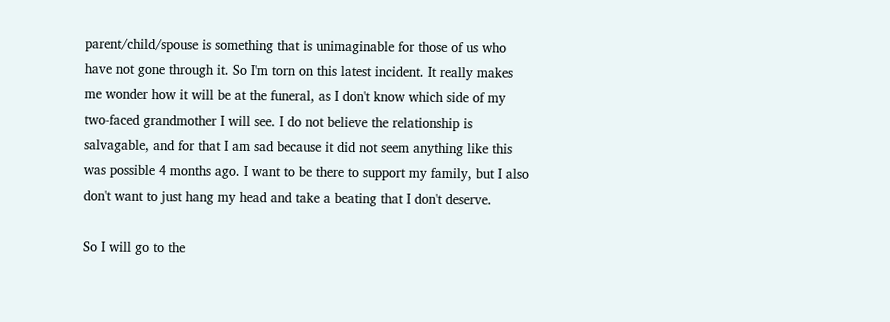parent/child/spouse is something that is unimaginable for those of us who have not gone through it. So I'm torn on this latest incident. It really makes me wonder how it will be at the funeral, as I don't know which side of my two-faced grandmother I will see. I do not believe the relationship is salvagable, and for that I am sad because it did not seem anything like this was possible 4 months ago. I want to be there to support my family, but I also don't want to just hang my head and take a beating that I don't deserve.

So I will go to the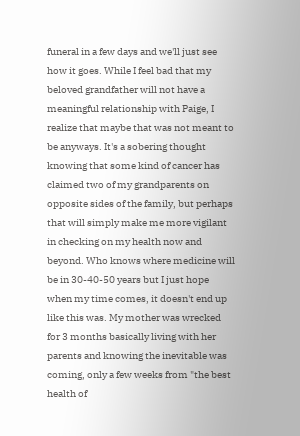funeral in a few days and we'll just see how it goes. While I feel bad that my beloved grandfather will not have a meaningful relationship with Paige, I realize that maybe that was not meant to be anyways. It's a sobering thought knowing that some kind of cancer has claimed two of my grandparents on opposite sides of the family, but perhaps that will simply make me more vigilant in checking on my health now and beyond. Who knows where medicine will be in 30-40-50 years but I just hope when my time comes, it doesn't end up like this was. My mother was wrecked for 3 months basically living with her parents and knowing the inevitable was coming, only a few weeks from "the best health of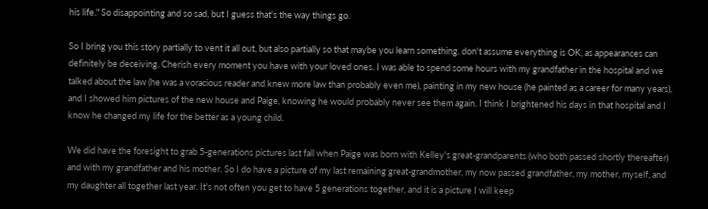his life." So disappointing and so sad, but I guess that's the way things go.

So I bring you this story partially to vent it all out, but also partially so that maybe you learn something. don't assume everything is OK, as appearances can definitely be deceiving. Cherish every moment you have with your loved ones. I was able to spend some hours with my grandfather in the hospital and we talked about the law (he was a voracious reader and knew more law than probably even me), painting in my new house (he painted as a career for many years), and I showed him pictures of the new house and Paige, knowing he would probably never see them again. I think I brightened his days in that hospital and I know he changed my life for the better as a young child.

We did have the foresight to grab 5-generations pictures last fall when Paige was born with Kelley's great-grandparents (who both passed shortly thereafter) and with my grandfather and his mother. So I do have a picture of my last remaining great-grandmother, my now passed grandfather, my mother, myself, and my daughter all together last year. It's not often you get to have 5 generations together, and it is a picture I will keep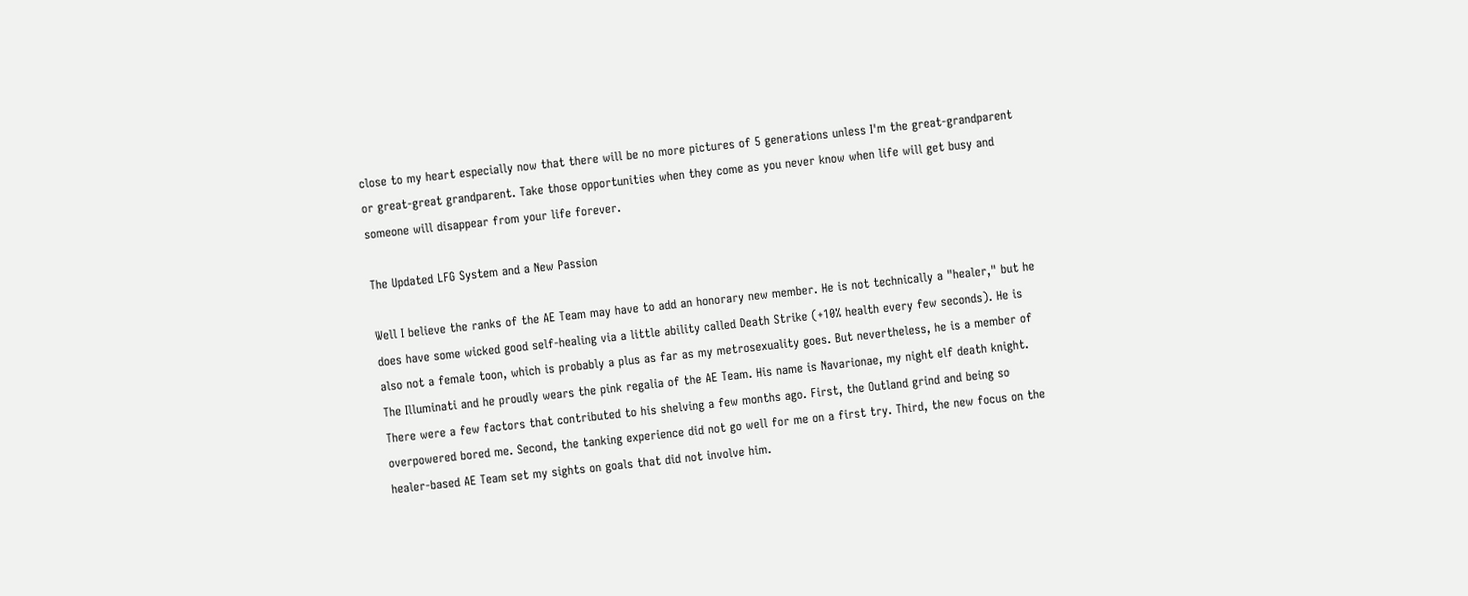close to my heart especially now that there will be no more pictures of 5 generations unless I'm the great-grandparent or great-great grandparent. Take those opportunities when they come as you never know when life will get busy and someone will disappear from your life forever.

The Updated LFG System and a New Passion

Well I believe the ranks of the AE Team may have to add an honorary new member. He is not technically a "healer," but he does have some wicked good self-healing via a little ability called Death Strike (+10% health every few seconds). He is also not a female toon, which is probably a plus as far as my metrosexuality goes. But nevertheless, he is a member of The Illuminati and he proudly wears the pink regalia of the AE Team. His name is Navarionae, my night elf death knight. There were a few factors that contributed to his shelving a few months ago. First, the Outland grind and being so overpowered bored me. Second, the tanking experience did not go well for me on a first try. Third, the new focus on the healer-based AE Team set my sights on goals that did not involve him.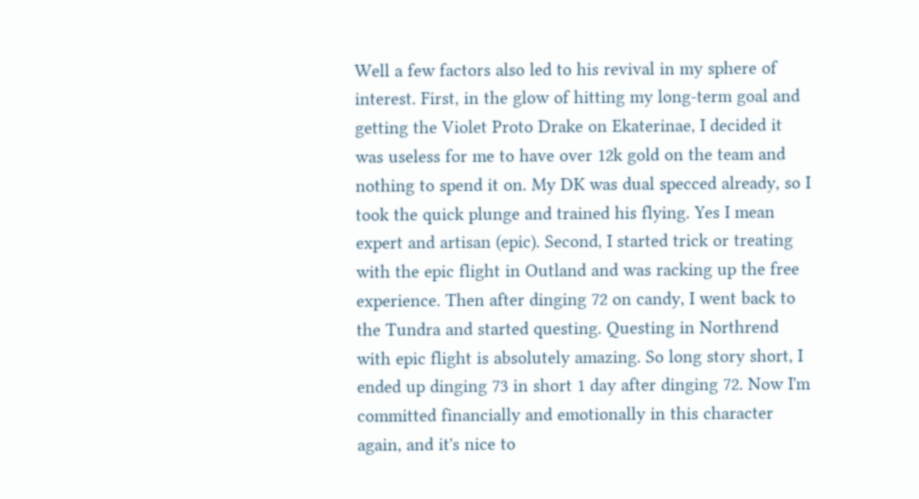Well a few factors also led to his revival in my sphere of interest. First, in the glow of hitting my long-term goal and getting the Violet Proto Drake on Ekaterinae, I decided it was useless for me to have over 12k gold on the team and nothing to spend it on. My DK was dual specced already, so I took the quick plunge and trained his flying. Yes I mean expert and artisan (epic). Second, I started trick or treating with the epic flight in Outland and was racking up the free experience. Then after dinging 72 on candy, I went back to the Tundra and started questing. Questing in Northrend with epic flight is absolutely amazing. So long story short, I ended up dinging 73 in short 1 day after dinging 72. Now I'm committed financially and emotionally in this character again, and it's nice to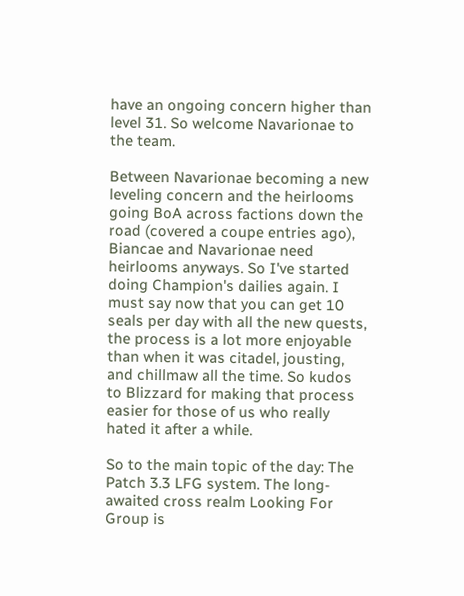have an ongoing concern higher than level 31. So welcome Navarionae to the team.

Between Navarionae becoming a new leveling concern and the heirlooms going BoA across factions down the road (covered a coupe entries ago), Biancae and Navarionae need heirlooms anyways. So I've started doing Champion's dailies again. I must say now that you can get 10 seals per day with all the new quests, the process is a lot more enjoyable than when it was citadel, jousting, and chillmaw all the time. So kudos to Blizzard for making that process easier for those of us who really hated it after a while.

So to the main topic of the day: The Patch 3.3 LFG system. The long-awaited cross realm Looking For Group is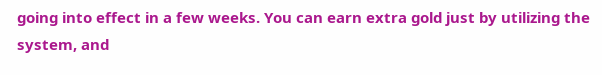going into effect in a few weeks. You can earn extra gold just by utilizing the system, and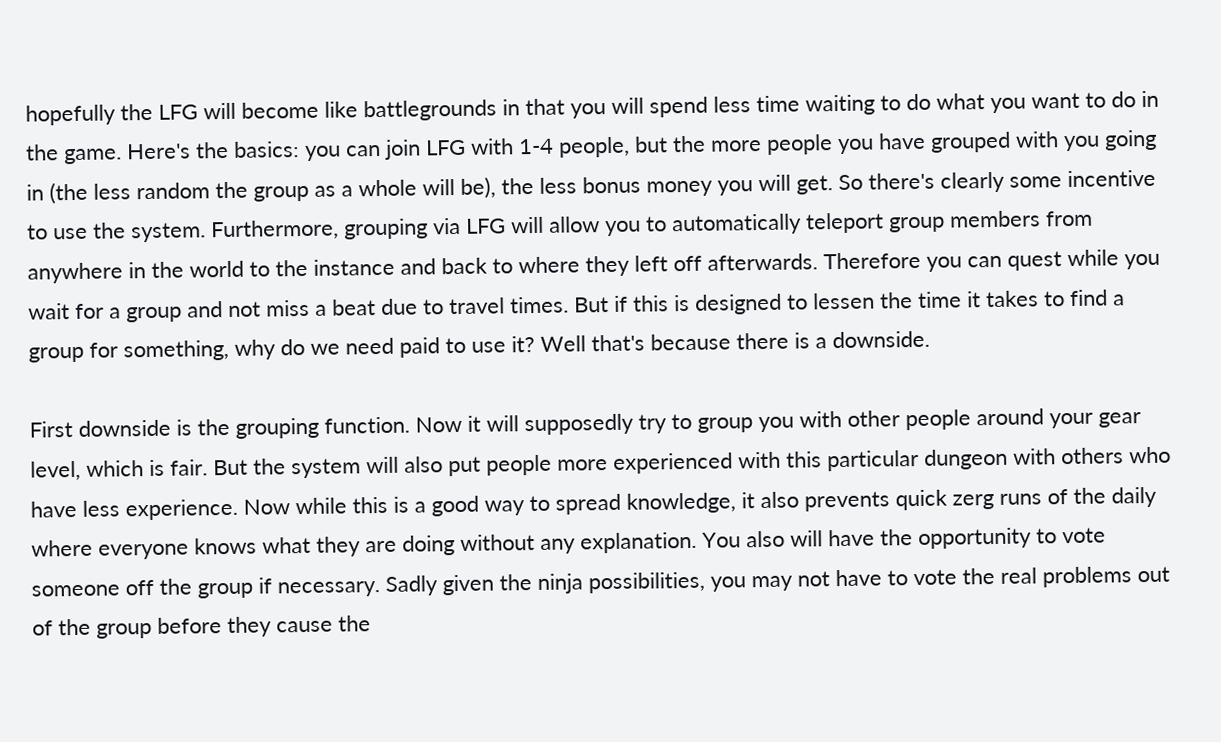hopefully the LFG will become like battlegrounds in that you will spend less time waiting to do what you want to do in the game. Here's the basics: you can join LFG with 1-4 people, but the more people you have grouped with you going in (the less random the group as a whole will be), the less bonus money you will get. So there's clearly some incentive to use the system. Furthermore, grouping via LFG will allow you to automatically teleport group members from anywhere in the world to the instance and back to where they left off afterwards. Therefore you can quest while you wait for a group and not miss a beat due to travel times. But if this is designed to lessen the time it takes to find a group for something, why do we need paid to use it? Well that's because there is a downside.

First downside is the grouping function. Now it will supposedly try to group you with other people around your gear level, which is fair. But the system will also put people more experienced with this particular dungeon with others who have less experience. Now while this is a good way to spread knowledge, it also prevents quick zerg runs of the daily where everyone knows what they are doing without any explanation. You also will have the opportunity to vote someone off the group if necessary. Sadly given the ninja possibilities, you may not have to vote the real problems out of the group before they cause the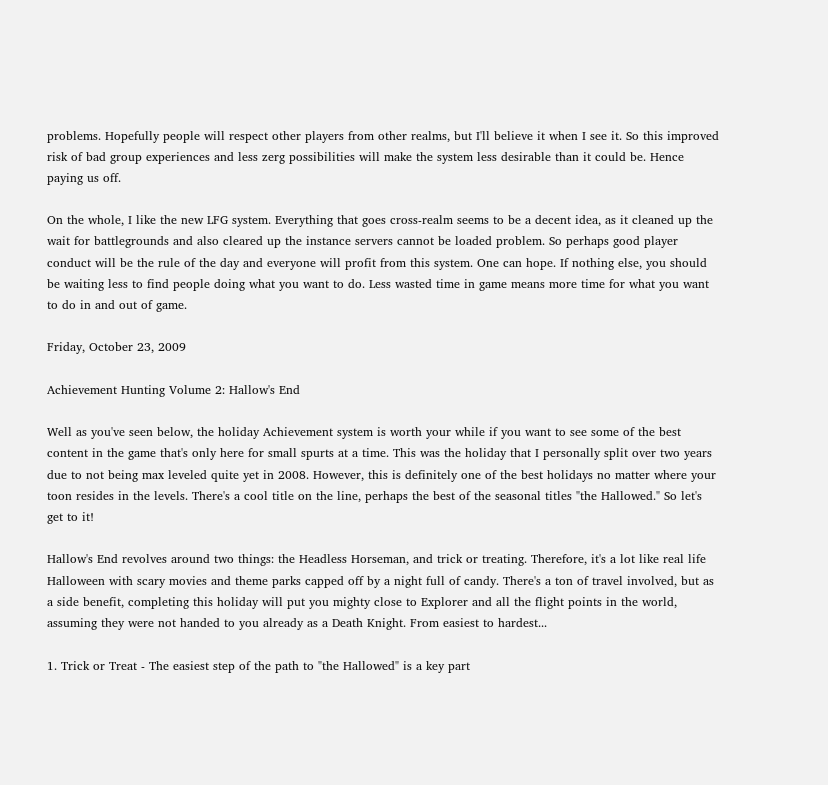problems. Hopefully people will respect other players from other realms, but I'll believe it when I see it. So this improved risk of bad group experiences and less zerg possibilities will make the system less desirable than it could be. Hence paying us off.

On the whole, I like the new LFG system. Everything that goes cross-realm seems to be a decent idea, as it cleaned up the wait for battlegrounds and also cleared up the instance servers cannot be loaded problem. So perhaps good player conduct will be the rule of the day and everyone will profit from this system. One can hope. If nothing else, you should be waiting less to find people doing what you want to do. Less wasted time in game means more time for what you want to do in and out of game.

Friday, October 23, 2009

Achievement Hunting Volume 2: Hallow's End

Well as you've seen below, the holiday Achievement system is worth your while if you want to see some of the best content in the game that's only here for small spurts at a time. This was the holiday that I personally split over two years due to not being max leveled quite yet in 2008. However, this is definitely one of the best holidays no matter where your toon resides in the levels. There's a cool title on the line, perhaps the best of the seasonal titles "the Hallowed." So let's get to it!

Hallow's End revolves around two things: the Headless Horseman, and trick or treating. Therefore, it's a lot like real life Halloween with scary movies and theme parks capped off by a night full of candy. There's a ton of travel involved, but as a side benefit, completing this holiday will put you mighty close to Explorer and all the flight points in the world, assuming they were not handed to you already as a Death Knight. From easiest to hardest...

1. Trick or Treat - The easiest step of the path to "the Hallowed" is a key part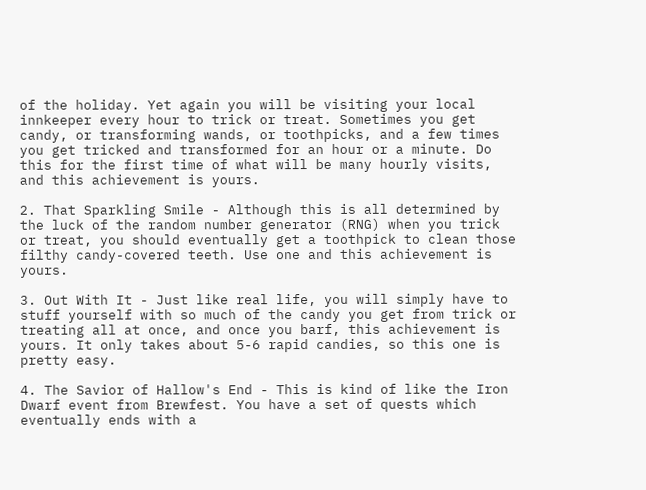of the holiday. Yet again you will be visiting your local innkeeper every hour to trick or treat. Sometimes you get candy, or transforming wands, or toothpicks, and a few times you get tricked and transformed for an hour or a minute. Do this for the first time of what will be many hourly visits, and this achievement is yours.

2. That Sparkling Smile - Although this is all determined by the luck of the random number generator (RNG) when you trick or treat, you should eventually get a toothpick to clean those filthy candy-covered teeth. Use one and this achievement is yours.

3. Out With It - Just like real life, you will simply have to stuff yourself with so much of the candy you get from trick or treating all at once, and once you barf, this achievement is yours. It only takes about 5-6 rapid candies, so this one is pretty easy.

4. The Savior of Hallow's End - This is kind of like the Iron Dwarf event from Brewfest. You have a set of quests which eventually ends with a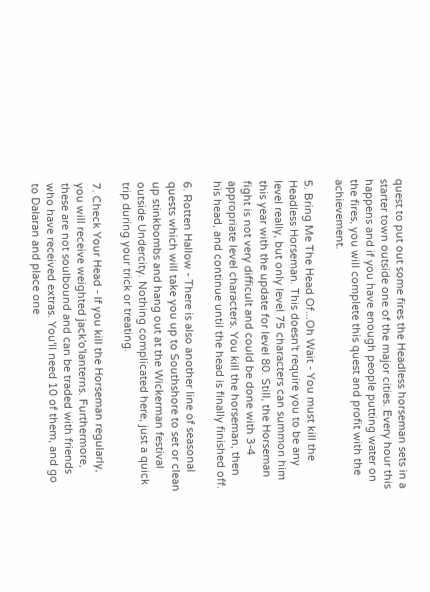quest to put out some fires the Headless horseman sets in a starter town outside one of the major cities. Every hour this happens and if you have enough people putting water on the fires, you will complete this quest and profit with the achievement.

5. Bring Me The Head Of...Oh Wait - You must kill the Headless Horseman. This doesn't require you to be any level really, but only level 75 characters can summon him this year with the update for level 80. Still, the Horseman fight is not very difficult and could be done with 3-4 appropriate level characters. You kill the horseman, then his head, and continue until the head is finally finished off.

6. Rotten Hallow - There is also another line of seasonal quests which will take you up to Southshore to set or clean up stinkbombs and hang out at the Wickerman festival outside Undercity. Nothing complicated here, just a quick trip during your trick or treating.

7. Check Your Head - If you kill the Horseman regularly, you will receive weighted jack'o'lanterns. Furthermore, these are not soulbound and can be traded with friends who have received extras. You'll need 10 of them, and go to Dalaran and place one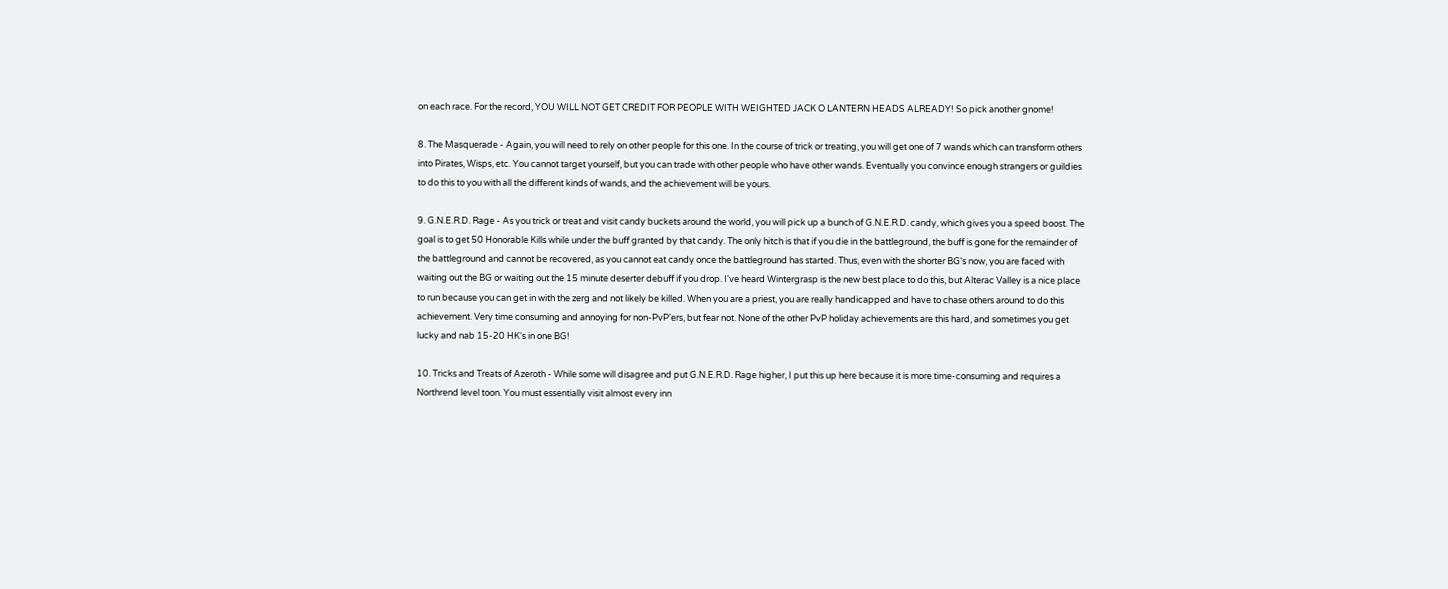on each race. For the record, YOU WILL NOT GET CREDIT FOR PEOPLE WITH WEIGHTED JACK O LANTERN HEADS ALREADY! So pick another gnome!

8. The Masquerade - Again, you will need to rely on other people for this one. In the course of trick or treating, you will get one of 7 wands which can transform others into Pirates, Wisps, etc. You cannot target yourself, but you can trade with other people who have other wands. Eventually you convince enough strangers or guildies to do this to you with all the different kinds of wands, and the achievement will be yours.

9. G.N.E.R.D. Rage - As you trick or treat and visit candy buckets around the world, you will pick up a bunch of G.N.E.R.D. candy, which gives you a speed boost. The goal is to get 50 Honorable Kills while under the buff granted by that candy. The only hitch is that if you die in the battleground, the buff is gone for the remainder of the battleground and cannot be recovered, as you cannot eat candy once the battleground has started. Thus, even with the shorter BG's now, you are faced with waiting out the BG or waiting out the 15 minute deserter debuff if you drop. I've heard Wintergrasp is the new best place to do this, but Alterac Valley is a nice place to run because you can get in with the zerg and not likely be killed. When you are a priest, you are really handicapped and have to chase others around to do this achievement. Very time consuming and annoying for non-PvP'ers, but fear not. None of the other PvP holiday achievements are this hard, and sometimes you get lucky and nab 15-20 HK's in one BG!

10. Tricks and Treats of Azeroth - While some will disagree and put G.N.E.R.D. Rage higher, I put this up here because it is more time-consuming and requires a Northrend level toon. You must essentially visit almost every inn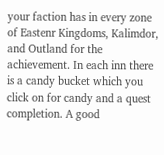your faction has in every zone of Eastenr Kingdoms, Kalimdor, and Outland for the achievement. In each inn there is a candy bucket which you click on for candy and a quest completion. A good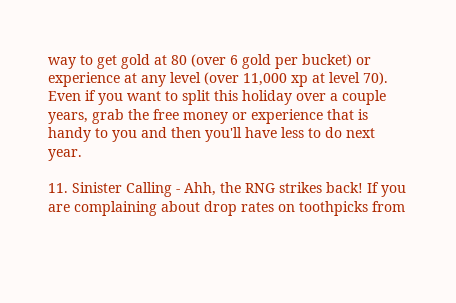way to get gold at 80 (over 6 gold per bucket) or experience at any level (over 11,000 xp at level 70). Even if you want to split this holiday over a couple years, grab the free money or experience that is handy to you and then you'll have less to do next year.

11. Sinister Calling - Ahh, the RNG strikes back! If you are complaining about drop rates on toothpicks from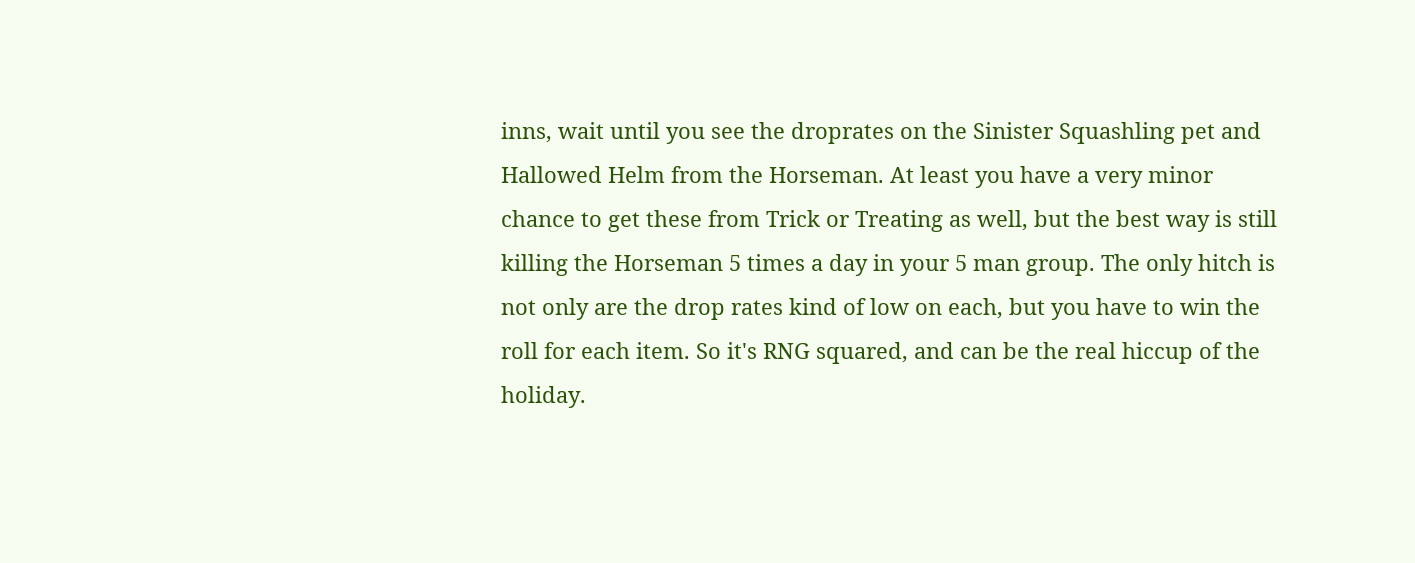inns, wait until you see the droprates on the Sinister Squashling pet and Hallowed Helm from the Horseman. At least you have a very minor chance to get these from Trick or Treating as well, but the best way is still killing the Horseman 5 times a day in your 5 man group. The only hitch is not only are the drop rates kind of low on each, but you have to win the roll for each item. So it's RNG squared, and can be the real hiccup of the holiday.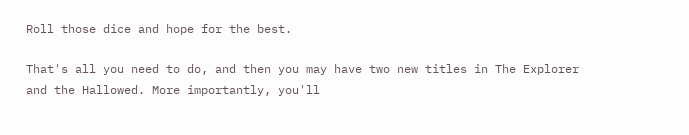Roll those dice and hope for the best.

That's all you need to do, and then you may have two new titles in The Explorer and the Hallowed. More importantly, you'll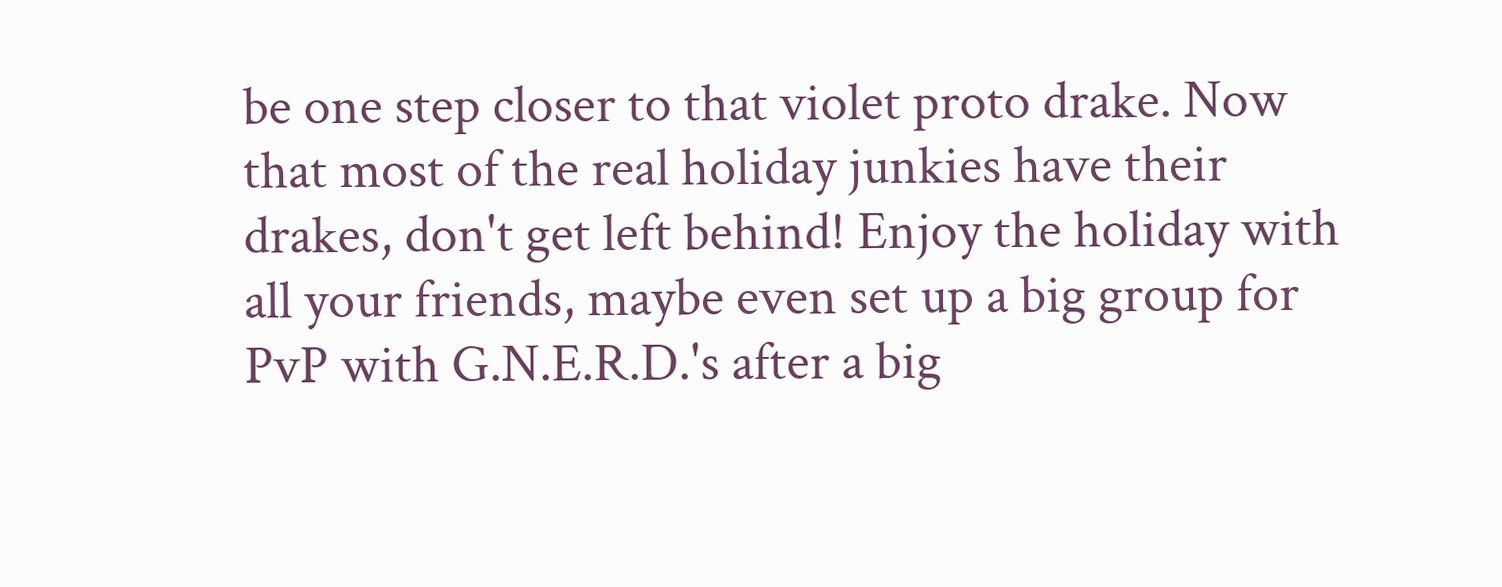be one step closer to that violet proto drake. Now that most of the real holiday junkies have their drakes, don't get left behind! Enjoy the holiday with all your friends, maybe even set up a big group for PvP with G.N.E.R.D.'s after a big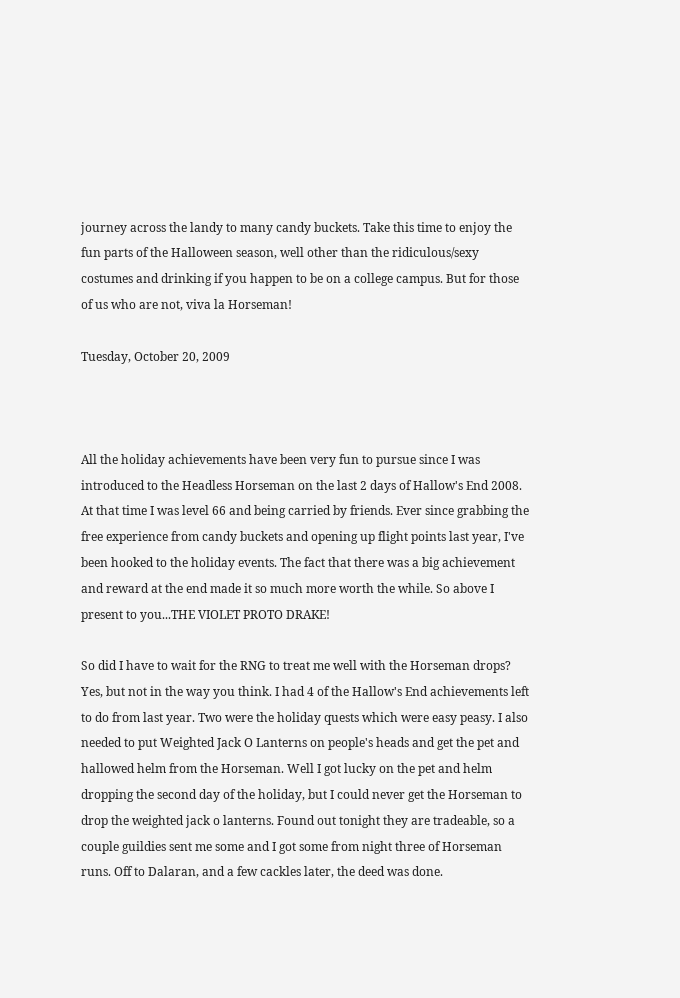journey across the landy to many candy buckets. Take this time to enjoy the fun parts of the Halloween season, well other than the ridiculous/sexy costumes and drinking if you happen to be on a college campus. But for those of us who are not, viva la Horseman!

Tuesday, October 20, 2009



All the holiday achievements have been very fun to pursue since I was introduced to the Headless Horseman on the last 2 days of Hallow's End 2008. At that time I was level 66 and being carried by friends. Ever since grabbing the free experience from candy buckets and opening up flight points last year, I've been hooked to the holiday events. The fact that there was a big achievement and reward at the end made it so much more worth the while. So above I present to you...THE VIOLET PROTO DRAKE!

So did I have to wait for the RNG to treat me well with the Horseman drops? Yes, but not in the way you think. I had 4 of the Hallow's End achievements left to do from last year. Two were the holiday quests which were easy peasy. I also needed to put Weighted Jack O Lanterns on people's heads and get the pet and hallowed helm from the Horseman. Well I got lucky on the pet and helm dropping the second day of the holiday, but I could never get the Horseman to drop the weighted jack o lanterns. Found out tonight they are tradeable, so a couple guildies sent me some and I got some from night three of Horseman runs. Off to Dalaran, and a few cackles later, the deed was done.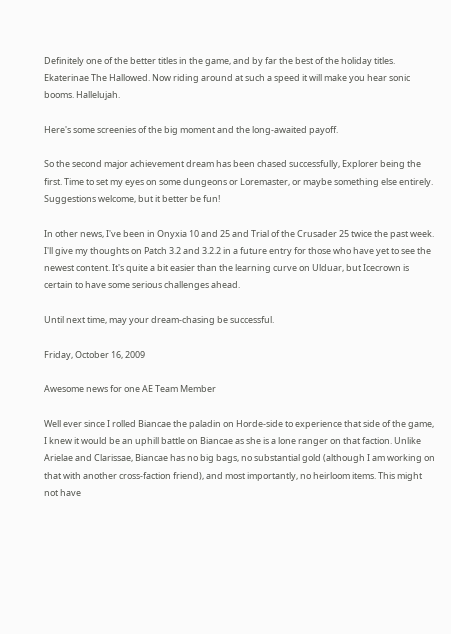Definitely one of the better titles in the game, and by far the best of the holiday titles. Ekaterinae The Hallowed. Now riding around at such a speed it will make you hear sonic booms. Hallelujah.

Here's some screenies of the big moment and the long-awaited payoff.

So the second major achievement dream has been chased successfully, Explorer being the first. Time to set my eyes on some dungeons or Loremaster, or maybe something else entirely. Suggestions welcome, but it better be fun!

In other news, I've been in Onyxia 10 and 25 and Trial of the Crusader 25 twice the past week. I'll give my thoughts on Patch 3.2 and 3.2.2 in a future entry for those who have yet to see the newest content. It's quite a bit easier than the learning curve on Ulduar, but Icecrown is certain to have some serious challenges ahead.

Until next time, may your dream-chasing be successful.

Friday, October 16, 2009

Awesome news for one AE Team Member

Well ever since I rolled Biancae the paladin on Horde-side to experience that side of the game, I knew it would be an uphill battle on Biancae as she is a lone ranger on that faction. Unlike Arielae and Clarissae, Biancae has no big bags, no substantial gold (although I am working on that with another cross-faction friend), and most importantly, no heirloom items. This might not have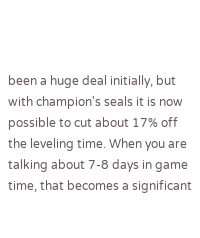been a huge deal initially, but with champion's seals it is now possible to cut about 17% off the leveling time. When you are talking about 7-8 days in game time, that becomes a significant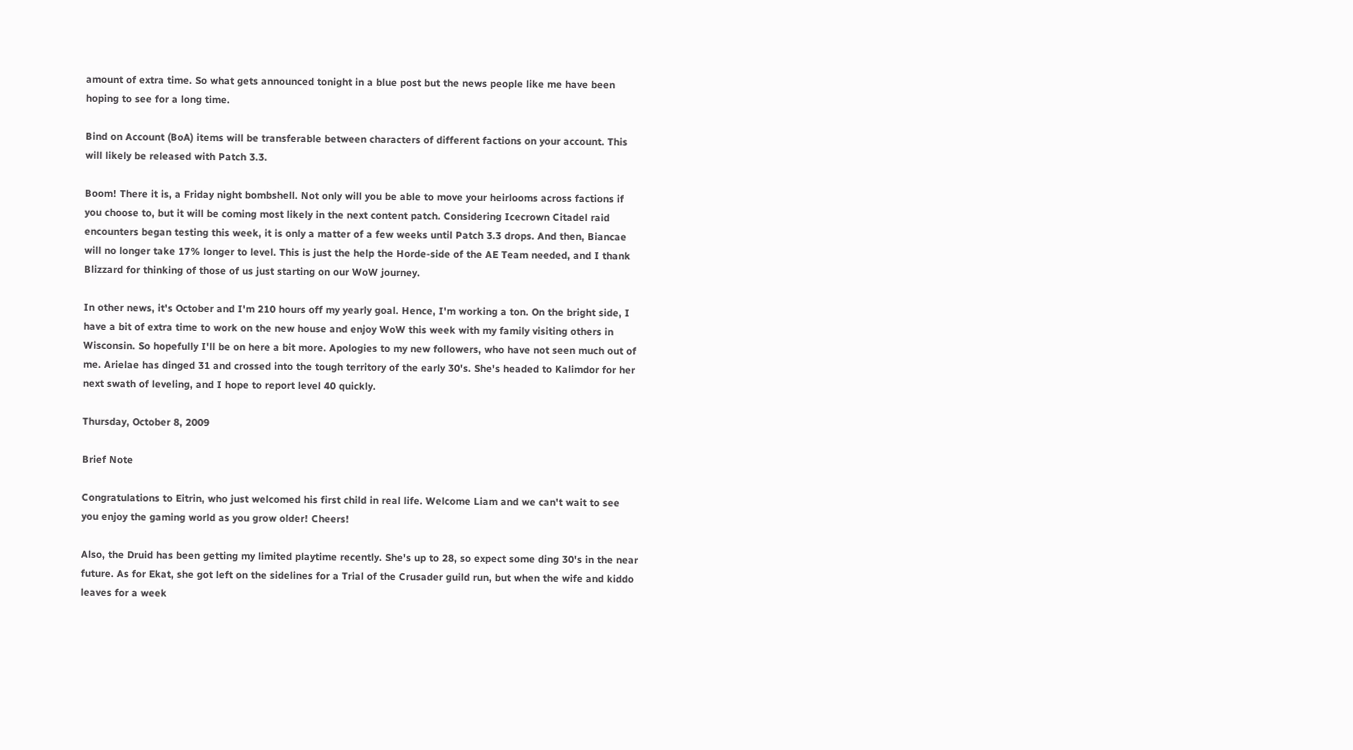amount of extra time. So what gets announced tonight in a blue post but the news people like me have been hoping to see for a long time.

Bind on Account (BoA) items will be transferable between characters of different factions on your account. This will likely be released with Patch 3.3.

Boom! There it is, a Friday night bombshell. Not only will you be able to move your heirlooms across factions if you choose to, but it will be coming most likely in the next content patch. Considering Icecrown Citadel raid encounters began testing this week, it is only a matter of a few weeks until Patch 3.3 drops. And then, Biancae will no longer take 17% longer to level. This is just the help the Horde-side of the AE Team needed, and I thank Blizzard for thinking of those of us just starting on our WoW journey.

In other news, it's October and I'm 210 hours off my yearly goal. Hence, I'm working a ton. On the bright side, I have a bit of extra time to work on the new house and enjoy WoW this week with my family visiting others in Wisconsin. So hopefully I'll be on here a bit more. Apologies to my new followers, who have not seen much out of me. Arielae has dinged 31 and crossed into the tough territory of the early 30's. She's headed to Kalimdor for her next swath of leveling, and I hope to report level 40 quickly.

Thursday, October 8, 2009

Brief Note

Congratulations to Eitrin, who just welcomed his first child in real life. Welcome Liam and we can't wait to see you enjoy the gaming world as you grow older! Cheers!

Also, the Druid has been getting my limited playtime recently. She's up to 28, so expect some ding 30's in the near future. As for Ekat, she got left on the sidelines for a Trial of the Crusader guild run, but when the wife and kiddo leaves for a week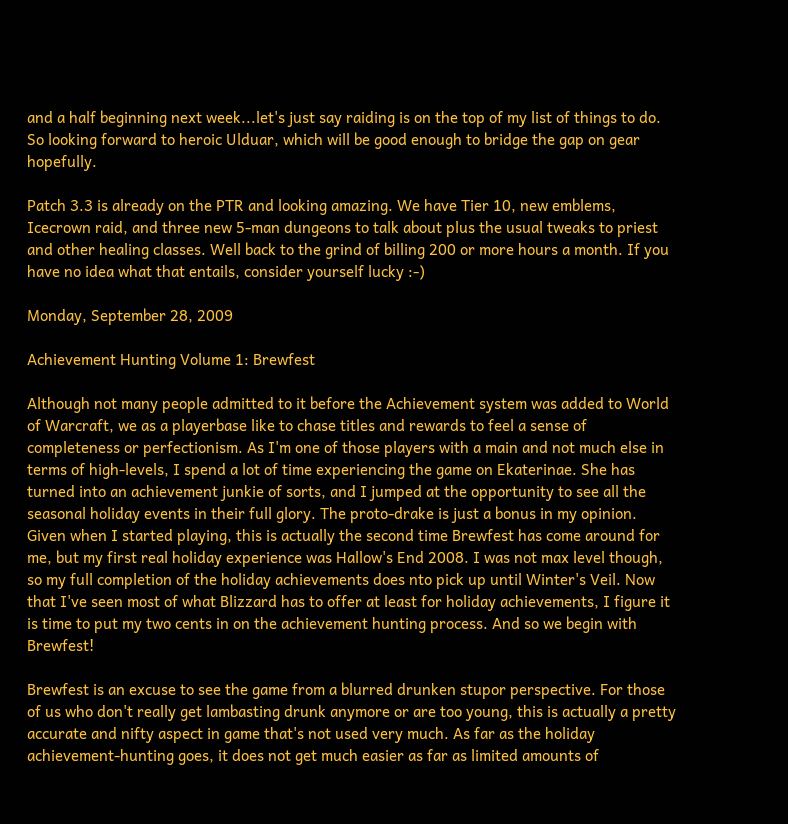and a half beginning next week...let's just say raiding is on the top of my list of things to do. So looking forward to heroic Ulduar, which will be good enough to bridge the gap on gear hopefully.

Patch 3.3 is already on the PTR and looking amazing. We have Tier 10, new emblems, Icecrown raid, and three new 5-man dungeons to talk about plus the usual tweaks to priest and other healing classes. Well back to the grind of billing 200 or more hours a month. If you have no idea what that entails, consider yourself lucky :-)

Monday, September 28, 2009

Achievement Hunting Volume 1: Brewfest

Although not many people admitted to it before the Achievement system was added to World of Warcraft, we as a playerbase like to chase titles and rewards to feel a sense of completeness or perfectionism. As I'm one of those players with a main and not much else in terms of high-levels, I spend a lot of time experiencing the game on Ekaterinae. She has turned into an achievement junkie of sorts, and I jumped at the opportunity to see all the seasonal holiday events in their full glory. The proto-drake is just a bonus in my opinion. Given when I started playing, this is actually the second time Brewfest has come around for me, but my first real holiday experience was Hallow's End 2008. I was not max level though, so my full completion of the holiday achievements does nto pick up until Winter's Veil. Now that I've seen most of what Blizzard has to offer at least for holiday achievements, I figure it is time to put my two cents in on the achievement hunting process. And so we begin with Brewfest!

Brewfest is an excuse to see the game from a blurred drunken stupor perspective. For those of us who don't really get lambasting drunk anymore or are too young, this is actually a pretty accurate and nifty aspect in game that's not used very much. As far as the holiday achievement-hunting goes, it does not get much easier as far as limited amounts of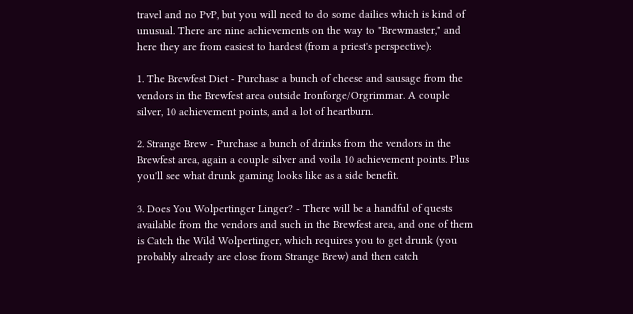travel and no PvP, but you will need to do some dailies which is kind of unusual. There are nine achievements on the way to "Brewmaster," and here they are from easiest to hardest (from a priest's perspective):

1. The Brewfest Diet - Purchase a bunch of cheese and sausage from the vendors in the Brewfest area outside Ironforge/Orgrimmar. A couple silver, 10 achievement points, and a lot of heartburn.

2. Strange Brew - Purchase a bunch of drinks from the vendors in the Brewfest area, again a couple silver and voila 10 achievement points. Plus you'll see what drunk gaming looks like as a side benefit.

3. Does You Wolpertinger Linger? - There will be a handful of quests available from the vendors and such in the Brewfest area, and one of them is Catch the Wild Wolpertinger, which requires you to get drunk (you probably already are close from Strange Brew) and then catch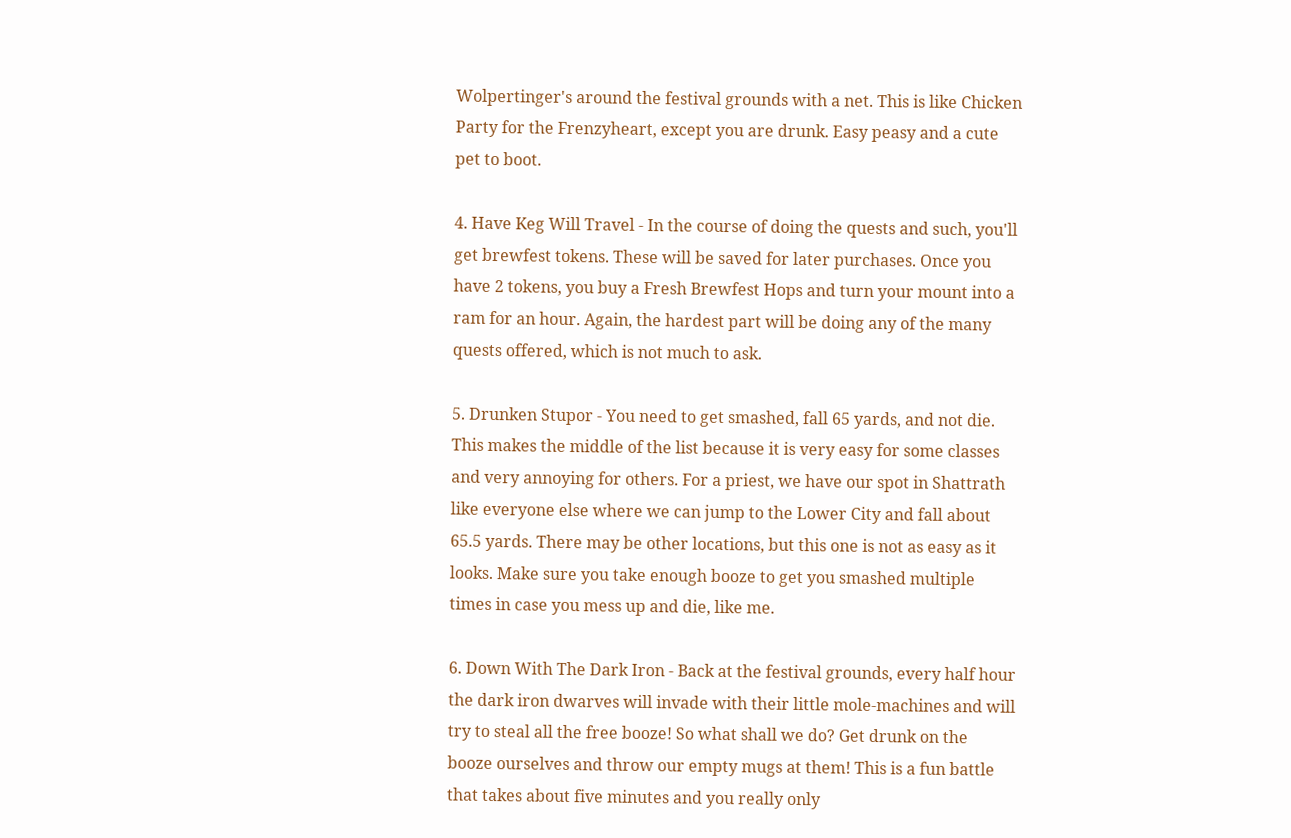Wolpertinger's around the festival grounds with a net. This is like Chicken Party for the Frenzyheart, except you are drunk. Easy peasy and a cute pet to boot.

4. Have Keg Will Travel - In the course of doing the quests and such, you'll get brewfest tokens. These will be saved for later purchases. Once you have 2 tokens, you buy a Fresh Brewfest Hops and turn your mount into a ram for an hour. Again, the hardest part will be doing any of the many quests offered, which is not much to ask.

5. Drunken Stupor - You need to get smashed, fall 65 yards, and not die. This makes the middle of the list because it is very easy for some classes and very annoying for others. For a priest, we have our spot in Shattrath like everyone else where we can jump to the Lower City and fall about 65.5 yards. There may be other locations, but this one is not as easy as it looks. Make sure you take enough booze to get you smashed multiple times in case you mess up and die, like me.

6. Down With The Dark Iron - Back at the festival grounds, every half hour the dark iron dwarves will invade with their little mole-machines and will try to steal all the free booze! So what shall we do? Get drunk on the booze ourselves and throw our empty mugs at them! This is a fun battle that takes about five minutes and you really only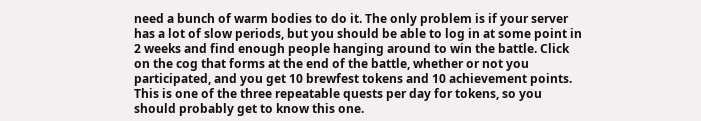need a bunch of warm bodies to do it. The only problem is if your server has a lot of slow periods, but you should be able to log in at some point in 2 weeks and find enough people hanging around to win the battle. Click on the cog that forms at the end of the battle, whether or not you participated, and you get 10 brewfest tokens and 10 achievement points. This is one of the three repeatable quests per day for tokens, so you should probably get to know this one.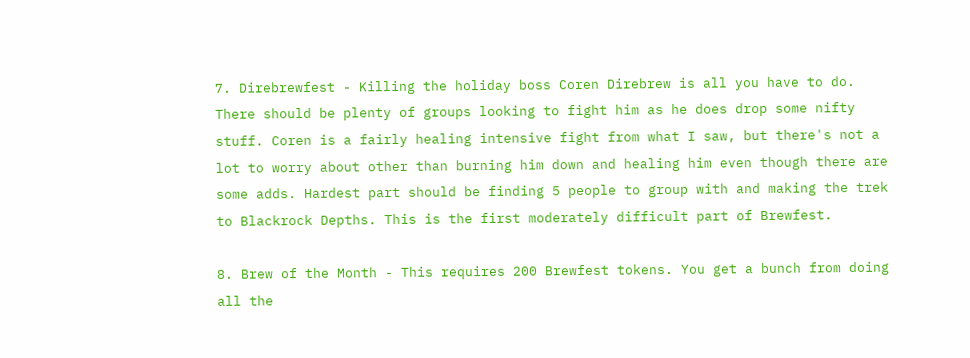7. Direbrewfest - Killing the holiday boss Coren Direbrew is all you have to do. There should be plenty of groups looking to fight him as he does drop some nifty stuff. Coren is a fairly healing intensive fight from what I saw, but there's not a lot to worry about other than burning him down and healing him even though there are some adds. Hardest part should be finding 5 people to group with and making the trek to Blackrock Depths. This is the first moderately difficult part of Brewfest.

8. Brew of the Month - This requires 200 Brewfest tokens. You get a bunch from doing all the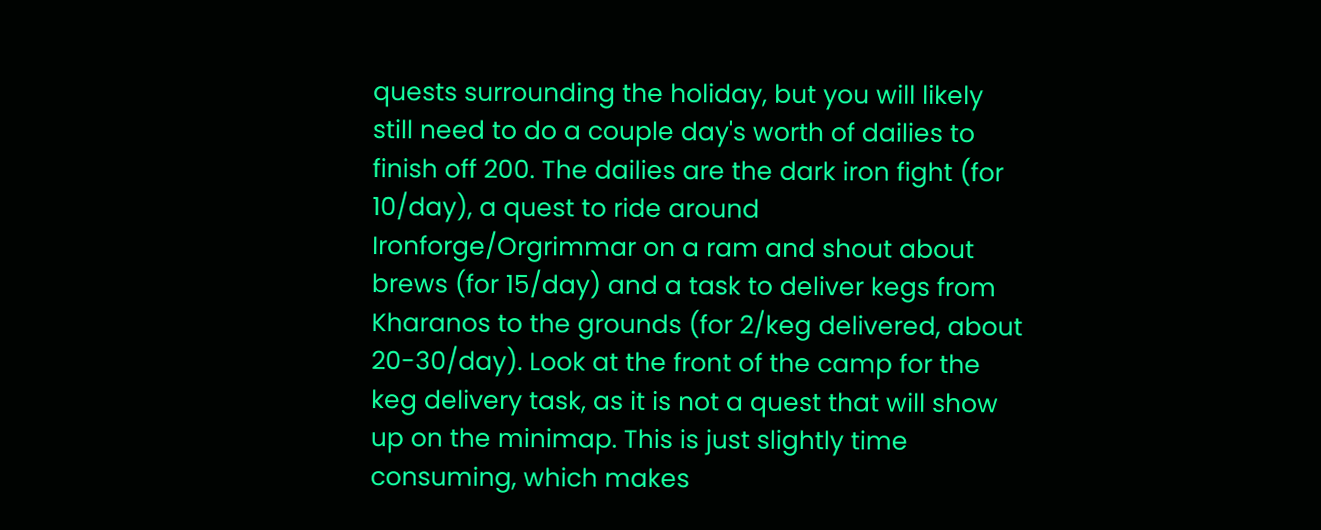quests surrounding the holiday, but you will likely still need to do a couple day's worth of dailies to finish off 200. The dailies are the dark iron fight (for 10/day), a quest to ride around Ironforge/Orgrimmar on a ram and shout about brews (for 15/day) and a task to deliver kegs from Kharanos to the grounds (for 2/keg delivered, about 20-30/day). Look at the front of the camp for the keg delivery task, as it is not a quest that will show up on the minimap. This is just slightly time consuming, which makes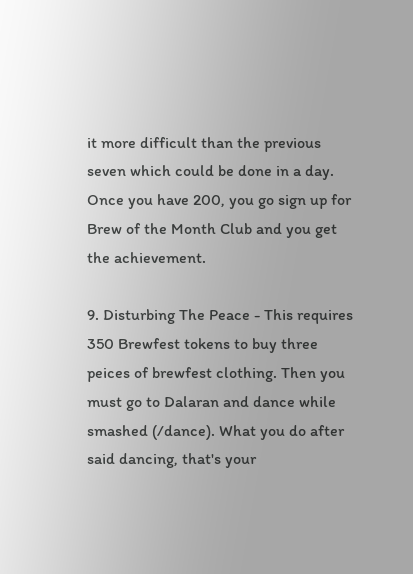it more difficult than the previous seven which could be done in a day. Once you have 200, you go sign up for Brew of the Month Club and you get the achievement.

9. Disturbing The Peace - This requires 350 Brewfest tokens to buy three peices of brewfest clothing. Then you must go to Dalaran and dance while smashed (/dance). What you do after said dancing, that's your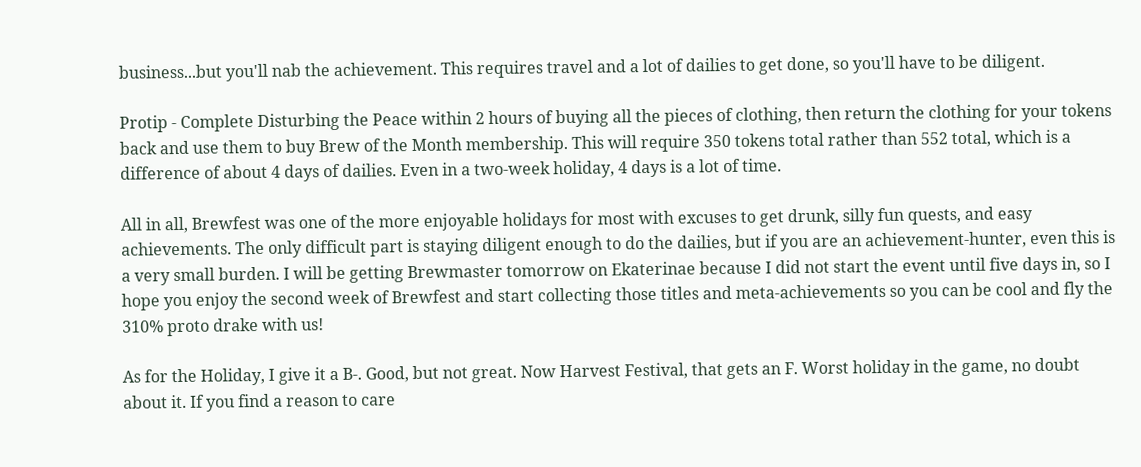business...but you'll nab the achievement. This requires travel and a lot of dailies to get done, so you'll have to be diligent.

Protip - Complete Disturbing the Peace within 2 hours of buying all the pieces of clothing, then return the clothing for your tokens back and use them to buy Brew of the Month membership. This will require 350 tokens total rather than 552 total, which is a difference of about 4 days of dailies. Even in a two-week holiday, 4 days is a lot of time.

All in all, Brewfest was one of the more enjoyable holidays for most with excuses to get drunk, silly fun quests, and easy achievements. The only difficult part is staying diligent enough to do the dailies, but if you are an achievement-hunter, even this is a very small burden. I will be getting Brewmaster tomorrow on Ekaterinae because I did not start the event until five days in, so I hope you enjoy the second week of Brewfest and start collecting those titles and meta-achievements so you can be cool and fly the 310% proto drake with us!

As for the Holiday, I give it a B-. Good, but not great. Now Harvest Festival, that gets an F. Worst holiday in the game, no doubt about it. If you find a reason to care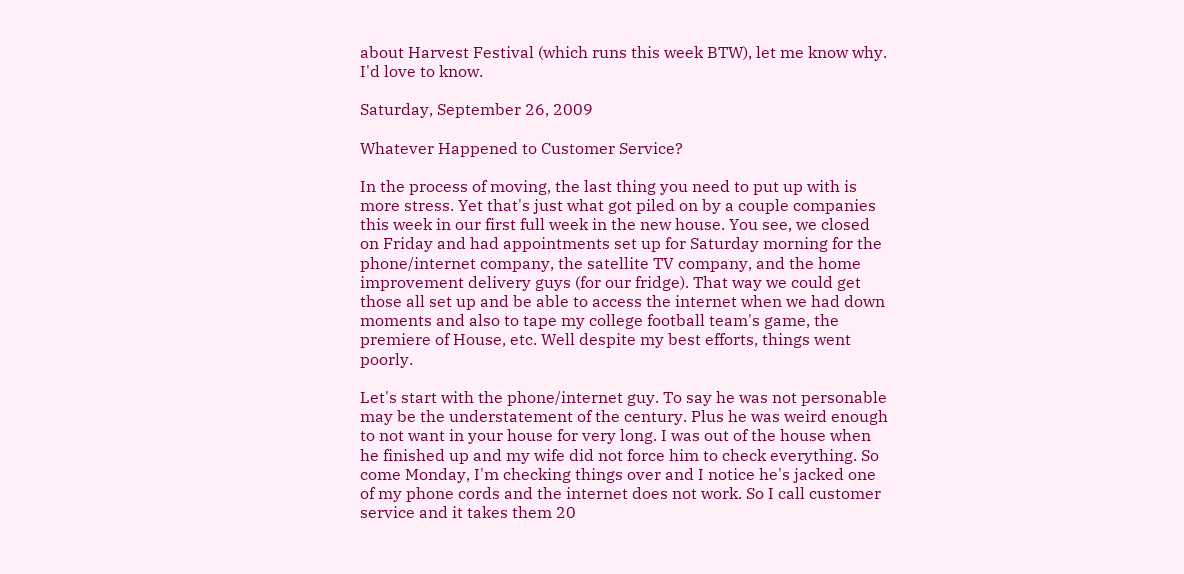about Harvest Festival (which runs this week BTW), let me know why. I'd love to know.

Saturday, September 26, 2009

Whatever Happened to Customer Service?

In the process of moving, the last thing you need to put up with is more stress. Yet that's just what got piled on by a couple companies this week in our first full week in the new house. You see, we closed on Friday and had appointments set up for Saturday morning for the phone/internet company, the satellite TV company, and the home improvement delivery guys (for our fridge). That way we could get those all set up and be able to access the internet when we had down moments and also to tape my college football team's game, the premiere of House, etc. Well despite my best efforts, things went poorly.

Let's start with the phone/internet guy. To say he was not personable may be the understatement of the century. Plus he was weird enough to not want in your house for very long. I was out of the house when he finished up and my wife did not force him to check everything. So come Monday, I'm checking things over and I notice he's jacked one of my phone cords and the internet does not work. So I call customer service and it takes them 20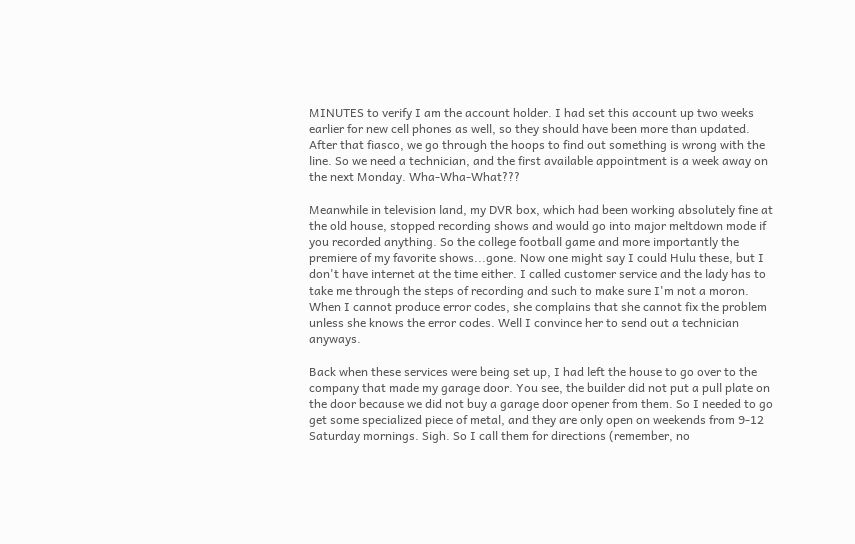MINUTES to verify I am the account holder. I had set this account up two weeks earlier for new cell phones as well, so they should have been more than updated. After that fiasco, we go through the hoops to find out something is wrong with the line. So we need a technician, and the first available appointment is a week away on the next Monday. Wha-Wha-What???

Meanwhile in television land, my DVR box, which had been working absolutely fine at the old house, stopped recording shows and would go into major meltdown mode if you recorded anything. So the college football game and more importantly the premiere of my favorite shows...gone. Now one might say I could Hulu these, but I don't have internet at the time either. I called customer service and the lady has to take me through the steps of recording and such to make sure I'm not a moron. When I cannot produce error codes, she complains that she cannot fix the problem unless she knows the error codes. Well I convince her to send out a technician anyways.

Back when these services were being set up, I had left the house to go over to the company that made my garage door. You see, the builder did not put a pull plate on the door because we did not buy a garage door opener from them. So I needed to go get some specialized piece of metal, and they are only open on weekends from 9-12 Saturday mornings. Sigh. So I call them for directions (remember, no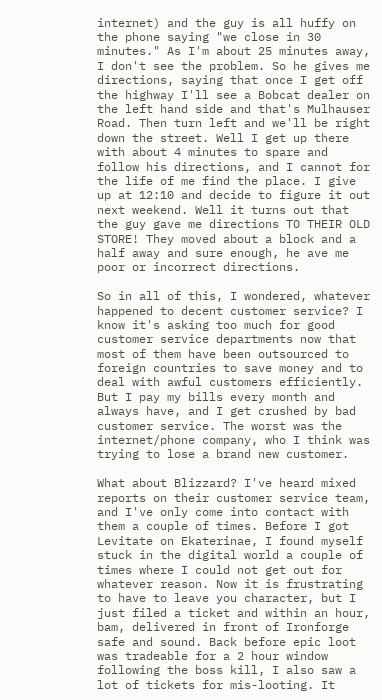internet) and the guy is all huffy on the phone saying "we close in 30 minutes." As I'm about 25 minutes away, I don't see the problem. So he gives me directions, saying that once I get off the highway I'll see a Bobcat dealer on the left hand side and that's Mulhauser Road. Then turn left and we'll be right down the street. Well I get up there with about 4 minutes to spare and follow his directions, and I cannot for the life of me find the place. I give up at 12:10 and decide to figure it out next weekend. Well it turns out that the guy gave me directions TO THEIR OLD STORE! They moved about a block and a half away and sure enough, he ave me poor or incorrect directions.

So in all of this, I wondered, whatever happened to decent customer service? I know it's asking too much for good customer service departments now that most of them have been outsourced to foreign countries to save money and to deal with awful customers efficiently. But I pay my bills every month and always have, and I get crushed by bad customer service. The worst was the internet/phone company, who I think was trying to lose a brand new customer.

What about Blizzard? I've heard mixed reports on their customer service team, and I've only come into contact with them a couple of times. Before I got Levitate on Ekaterinae, I found myself stuck in the digital world a couple of times where I could not get out for whatever reason. Now it is frustrating to have to leave you character, but I just filed a ticket and within an hour, bam, delivered in front of Ironforge safe and sound. Back before epic loot was tradeable for a 2 hour window following the boss kill, I also saw a lot of tickets for mis-looting. It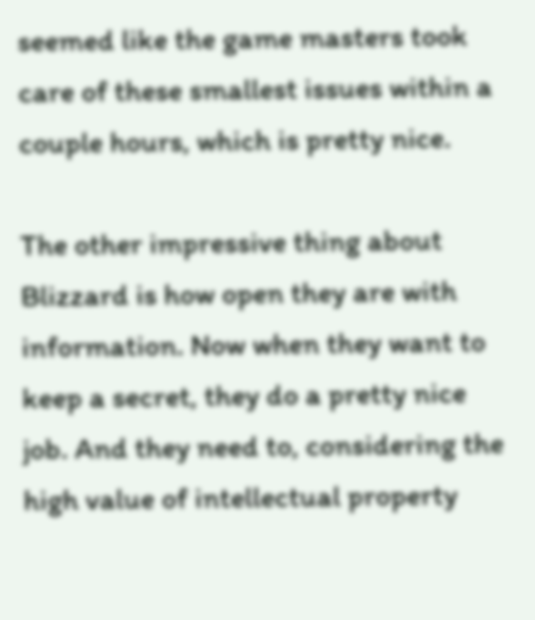seemed like the game masters took care of these smallest issues within a couple hours, which is pretty nice.

The other impressive thing about Blizzard is how open they are with information. Now when they want to keep a secret, they do a pretty nice job. And they need to, considering the high value of intellectual property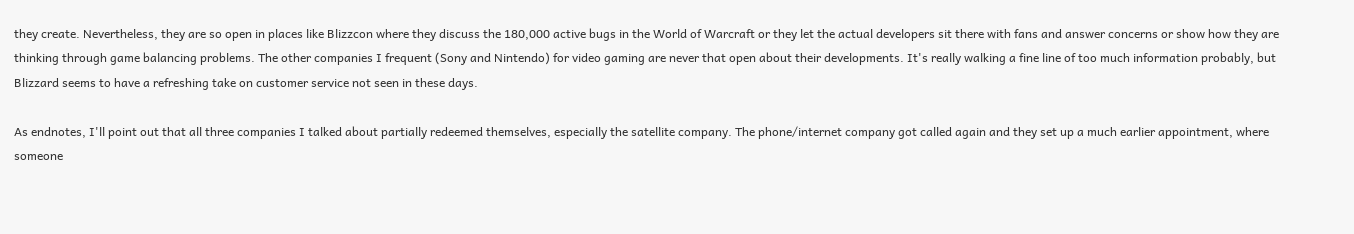they create. Nevertheless, they are so open in places like Blizzcon where they discuss the 180,000 active bugs in the World of Warcraft or they let the actual developers sit there with fans and answer concerns or show how they are thinking through game balancing problems. The other companies I frequent (Sony and Nintendo) for video gaming are never that open about their developments. It's really walking a fine line of too much information probably, but Blizzard seems to have a refreshing take on customer service not seen in these days.

As endnotes, I'll point out that all three companies I talked about partially redeemed themselves, especially the satellite company. The phone/internet company got called again and they set up a much earlier appointment, where someone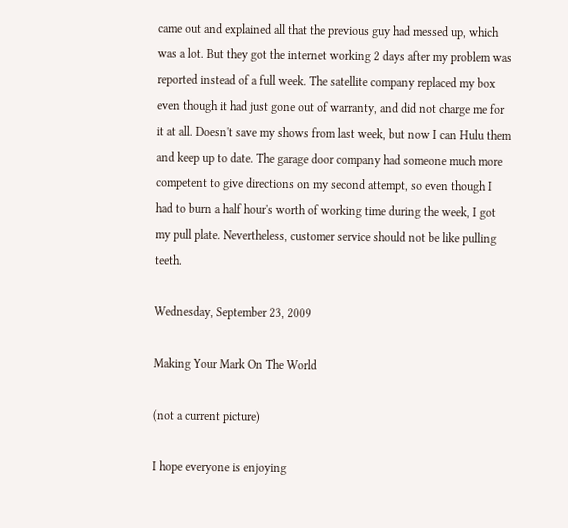came out and explained all that the previous guy had messed up, which was a lot. But they got the internet working 2 days after my problem was reported instead of a full week. The satellite company replaced my box even though it had just gone out of warranty, and did not charge me for it at all. Doesn't save my shows from last week, but now I can Hulu them and keep up to date. The garage door company had someone much more competent to give directions on my second attempt, so even though I had to burn a half hour's worth of working time during the week, I got my pull plate. Nevertheless, customer service should not be like pulling teeth.

Wednesday, September 23, 2009

Making Your Mark On The World

(not a current picture)

I hope everyone is enjoying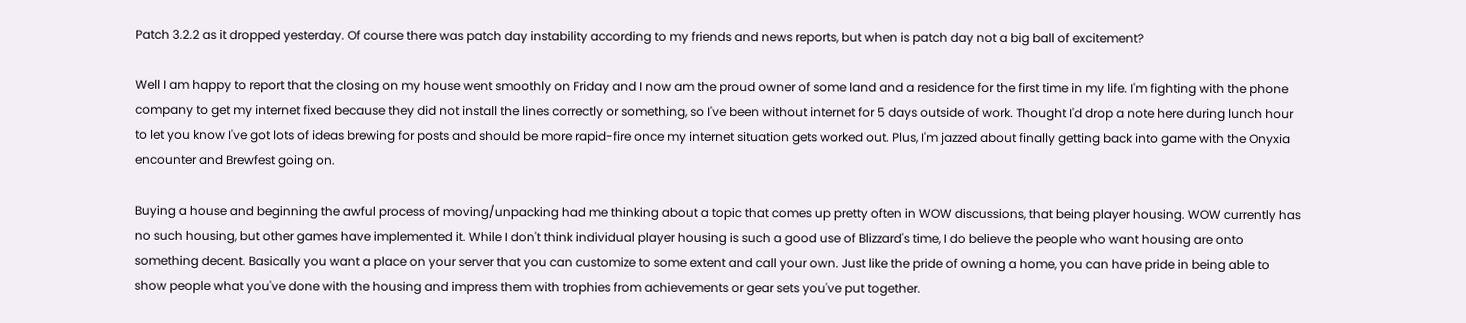Patch 3.2.2 as it dropped yesterday. Of course there was patch day instability according to my friends and news reports, but when is patch day not a big ball of excitement?

Well I am happy to report that the closing on my house went smoothly on Friday and I now am the proud owner of some land and a residence for the first time in my life. I'm fighting with the phone company to get my internet fixed because they did not install the lines correctly or something, so I've been without internet for 5 days outside of work. Thought I'd drop a note here during lunch hour to let you know I've got lots of ideas brewing for posts and should be more rapid-fire once my internet situation gets worked out. Plus, I'm jazzed about finally getting back into game with the Onyxia encounter and Brewfest going on.

Buying a house and beginning the awful process of moving/unpacking had me thinking about a topic that comes up pretty often in WOW discussions, that being player housing. WOW currently has no such housing, but other games have implemented it. While I don't think individual player housing is such a good use of Blizzard's time, I do believe the people who want housing are onto something decent. Basically you want a place on your server that you can customize to some extent and call your own. Just like the pride of owning a home, you can have pride in being able to show people what you've done with the housing and impress them with trophies from achievements or gear sets you've put together.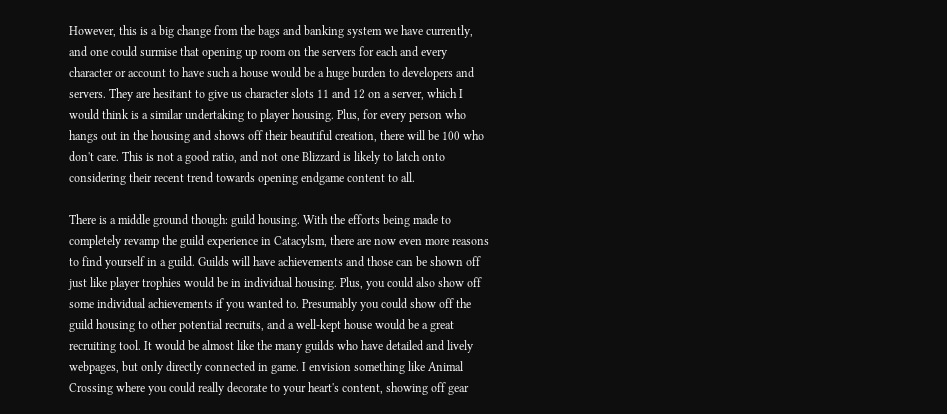However, this is a big change from the bags and banking system we have currently, and one could surmise that opening up room on the servers for each and every character or account to have such a house would be a huge burden to developers and servers. They are hesitant to give us character slots 11 and 12 on a server, which I would think is a similar undertaking to player housing. Plus, for every person who hangs out in the housing and shows off their beautiful creation, there will be 100 who don't care. This is not a good ratio, and not one Blizzard is likely to latch onto considering their recent trend towards opening endgame content to all.

There is a middle ground though: guild housing. With the efforts being made to completely revamp the guild experience in Catacylsm, there are now even more reasons to find yourself in a guild. Guilds will have achievements and those can be shown off just like player trophies would be in individual housing. Plus, you could also show off some individual achievements if you wanted to. Presumably you could show off the guild housing to other potential recruits, and a well-kept house would be a great recruiting tool. It would be almost like the many guilds who have detailed and lively webpages, but only directly connected in game. I envision something like Animal Crossing where you could really decorate to your heart's content, showing off gear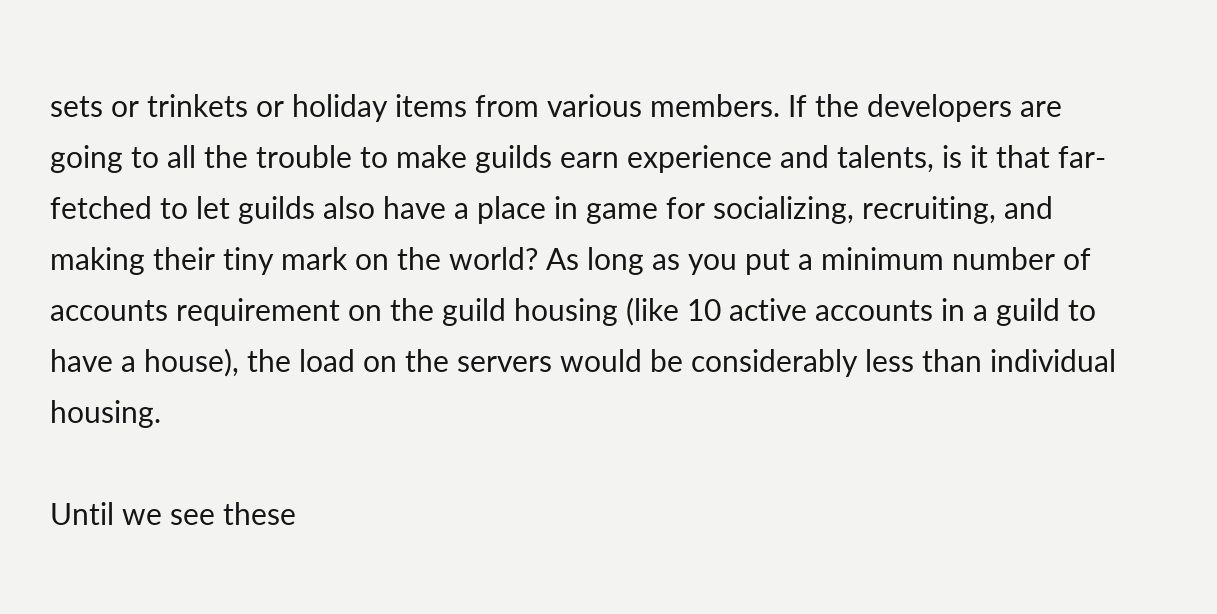sets or trinkets or holiday items from various members. If the developers are going to all the trouble to make guilds earn experience and talents, is it that far-fetched to let guilds also have a place in game for socializing, recruiting, and making their tiny mark on the world? As long as you put a minimum number of accounts requirement on the guild housing (like 10 active accounts in a guild to have a house), the load on the servers would be considerably less than individual housing.

Until we see these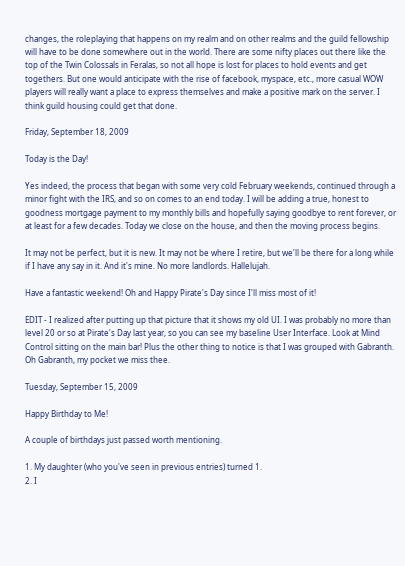changes, the roleplaying that happens on my realm and on other realms and the guild fellowship will have to be done somewhere out in the world. There are some nifty places out there like the top of the Twin Colossals in Feralas, so not all hope is lost for places to hold events and get togethers. But one would anticipate with the rise of facebook, myspace, etc., more casual WOW players will really want a place to express themselves and make a positive mark on the server. I think guild housing could get that done.

Friday, September 18, 2009

Today is the Day!

Yes indeed, the process that began with some very cold February weekends, continued through a minor fight with the IRS, and so on comes to an end today. I will be adding a true, honest to goodness mortgage payment to my monthly bills and hopefully saying goodbye to rent forever, or at least for a few decades. Today we close on the house, and then the moving process begins.

It may not be perfect, but it is new. It may not be where I retire, but we'll be there for a long while if I have any say in it. And it's mine. No more landlords. Hallelujah.

Have a fantastic weekend! Oh and Happy Pirate's Day since I'll miss most of it!

EDIT - I realized after putting up that picture that it shows my old UI. I was probably no more than level 20 or so at Pirate's Day last year, so you can see my baseline User Interface. Look at Mind Control sitting on the main bar! Plus the other thing to notice is that I was grouped with Gabranth. Oh Gabranth, my pocket we miss thee.

Tuesday, September 15, 2009

Happy Birthday to Me!

A couple of birthdays just passed worth mentioning.

1. My daughter (who you've seen in previous entries) turned 1.
2. I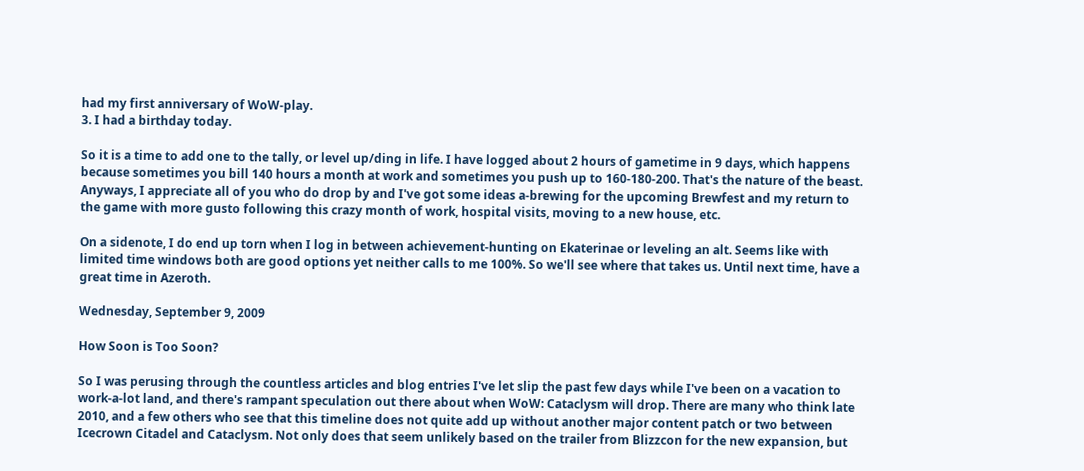had my first anniversary of WoW-play.
3. I had a birthday today.

So it is a time to add one to the tally, or level up/ding in life. I have logged about 2 hours of gametime in 9 days, which happens because sometimes you bill 140 hours a month at work and sometimes you push up to 160-180-200. That's the nature of the beast. Anyways, I appreciate all of you who do drop by and I've got some ideas a-brewing for the upcoming Brewfest and my return to the game with more gusto following this crazy month of work, hospital visits, moving to a new house, etc.

On a sidenote, I do end up torn when I log in between achievement-hunting on Ekaterinae or leveling an alt. Seems like with limited time windows both are good options yet neither calls to me 100%. So we'll see where that takes us. Until next time, have a great time in Azeroth.

Wednesday, September 9, 2009

How Soon is Too Soon?

So I was perusing through the countless articles and blog entries I've let slip the past few days while I've been on a vacation to work-a-lot land, and there's rampant speculation out there about when WoW: Cataclysm will drop. There are many who think late 2010, and a few others who see that this timeline does not quite add up without another major content patch or two between Icecrown Citadel and Cataclysm. Not only does that seem unlikely based on the trailer from Blizzcon for the new expansion, but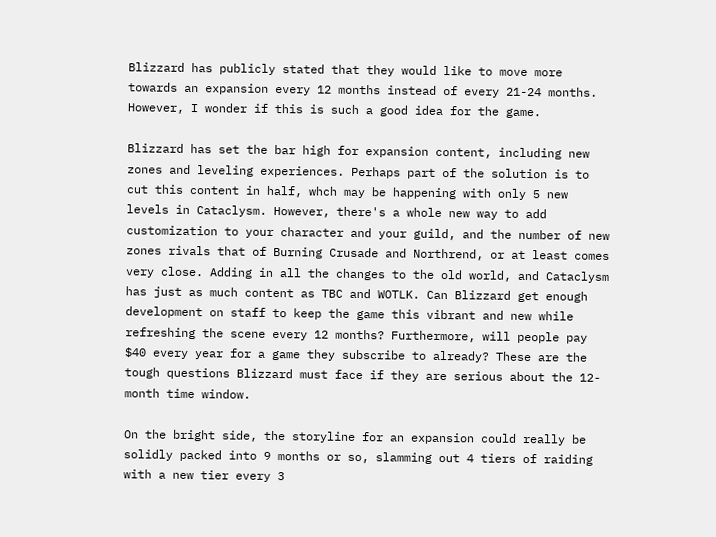Blizzard has publicly stated that they would like to move more towards an expansion every 12 months instead of every 21-24 months. However, I wonder if this is such a good idea for the game.

Blizzard has set the bar high for expansion content, including new zones and leveling experiences. Perhaps part of the solution is to cut this content in half, whch may be happening with only 5 new levels in Cataclysm. However, there's a whole new way to add customization to your character and your guild, and the number of new zones rivals that of Burning Crusade and Northrend, or at least comes very close. Adding in all the changes to the old world, and Cataclysm has just as much content as TBC and WOTLK. Can Blizzard get enough development on staff to keep the game this vibrant and new while refreshing the scene every 12 months? Furthermore, will people pay $40 every year for a game they subscribe to already? These are the tough questions Blizzard must face if they are serious about the 12-month time window.

On the bright side, the storyline for an expansion could really be solidly packed into 9 months or so, slamming out 4 tiers of raiding with a new tier every 3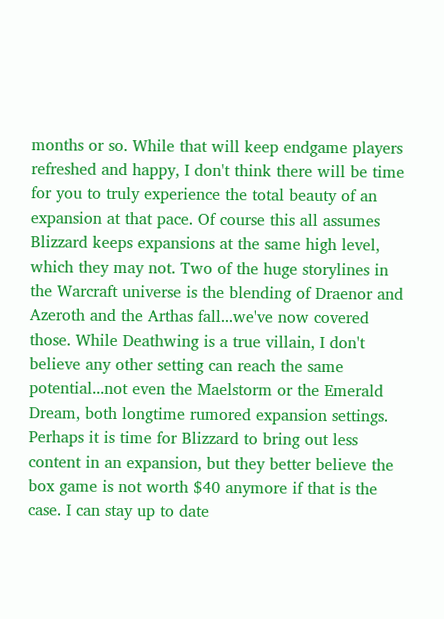months or so. While that will keep endgame players refreshed and happy, I don't think there will be time for you to truly experience the total beauty of an expansion at that pace. Of course this all assumes Blizzard keeps expansions at the same high level, which they may not. Two of the huge storylines in the Warcraft universe is the blending of Draenor and Azeroth and the Arthas fall...we've now covered those. While Deathwing is a true villain, I don't believe any other setting can reach the same potential...not even the Maelstorm or the Emerald Dream, both longtime rumored expansion settings. Perhaps it is time for Blizzard to bring out less content in an expansion, but they better believe the box game is not worth $40 anymore if that is the case. I can stay up to date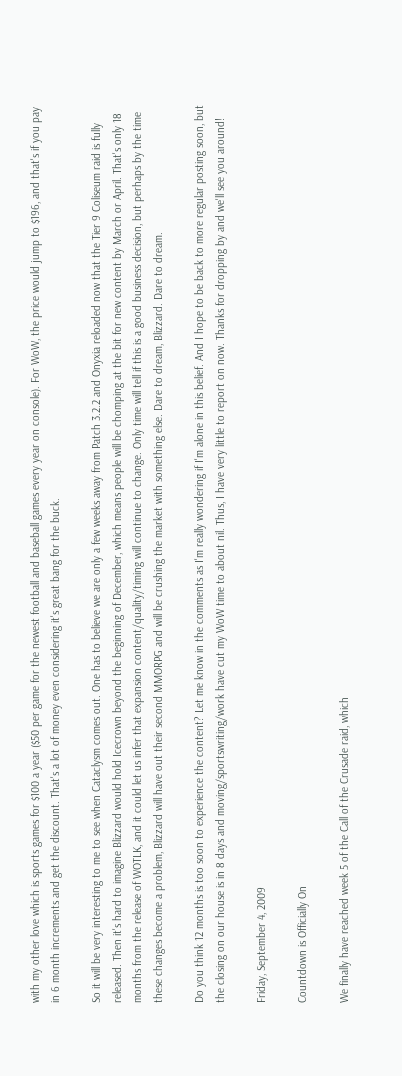with my other love which is sports games for $100 a year ($50 per game for the newest football and baseball games every year on console). For WoW, the price would jump to $196, and that's if you pay in 6 month increments and get the discount. That's a lot of money even considering it's great bang for the buck.

So it will be very interesting to me to see when Cataclysm comes out. One has to believe we are only a few weeks away from Patch 3.2.2 and Onyxia reloaded now that the Tier 9 Coliseum raid is fully released. Then it's hard to imagine Blizzard would hold Icecrown beyond the beginning of December, which means people will be chomping at the bit for new content by March or April. That's only 18 months from the release of WOTLK, and it could let us infer that expansion content/quality/timing will continue to change. Only time will tell if this is a good business decision, but perhaps by the time these changes become a problem, Blizzard will have out their second MMORPG and will be crushing the market with something else. Dare to dream, Blizzard. Dare to dream.

Do you think 12 months is too soon to experience the content? Let me know in the comments as I'm really wondering if I'm alone in this belief. And I hope to be back to more regular posting soon, but the closing on our house is in 8 days and moving/sportswriting/work have cut my WoW time to about nil. Thus, I have very little to report on now. Thanks for dropping by and we'll see you around!

Friday, September 4, 2009

Countdown is Officially On

We finally have reached week 5 of the Call of the Crusade raid, which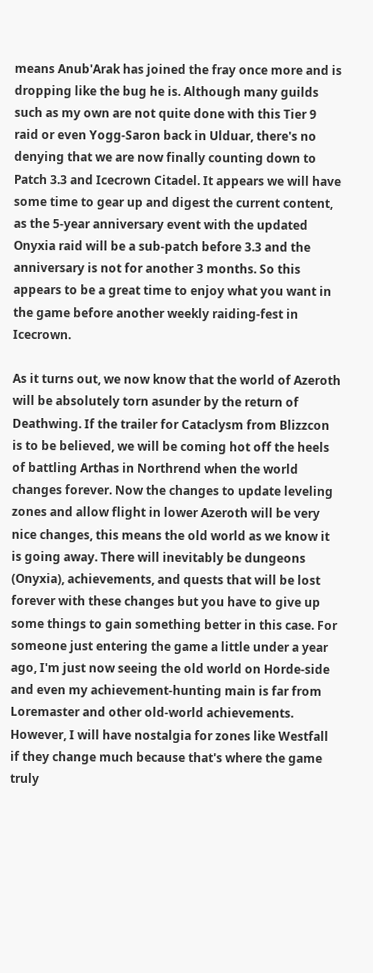means Anub'Arak has joined the fray once more and is dropping like the bug he is. Although many guilds such as my own are not quite done with this Tier 9 raid or even Yogg-Saron back in Ulduar, there's no denying that we are now finally counting down to Patch 3.3 and Icecrown Citadel. It appears we will have some time to gear up and digest the current content, as the 5-year anniversary event with the updated Onyxia raid will be a sub-patch before 3.3 and the anniversary is not for another 3 months. So this appears to be a great time to enjoy what you want in the game before another weekly raiding-fest in Icecrown.

As it turns out, we now know that the world of Azeroth will be absolutely torn asunder by the return of Deathwing. If the trailer for Cataclysm from Blizzcon is to be believed, we will be coming hot off the heels of battling Arthas in Northrend when the world changes forever. Now the changes to update leveling zones and allow flight in lower Azeroth will be very nice changes, this means the old world as we know it is going away. There will inevitably be dungeons (Onyxia), achievements, and quests that will be lost forever with these changes but you have to give up some things to gain something better in this case. For someone just entering the game a little under a year ago, I'm just now seeing the old world on Horde-side and even my achievement-hunting main is far from Loremaster and other old-world achievements. However, I will have nostalgia for zones like Westfall if they change much because that's where the game truly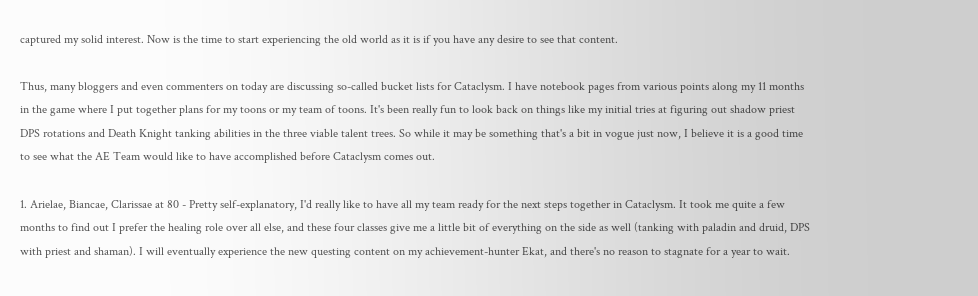captured my solid interest. Now is the time to start experiencing the old world as it is if you have any desire to see that content.

Thus, many bloggers and even commenters on today are discussing so-called bucket lists for Cataclysm. I have notebook pages from various points along my 11 months in the game where I put together plans for my toons or my team of toons. It's been really fun to look back on things like my initial tries at figuring out shadow priest DPS rotations and Death Knight tanking abilities in the three viable talent trees. So while it may be something that's a bit in vogue just now, I believe it is a good time to see what the AE Team would like to have accomplished before Cataclysm comes out.

1. Arielae, Biancae, Clarissae at 80 - Pretty self-explanatory, I'd really like to have all my team ready for the next steps together in Cataclysm. It took me quite a few months to find out I prefer the healing role over all else, and these four classes give me a little bit of everything on the side as well (tanking with paladin and druid, DPS with priest and shaman). I will eventually experience the new questing content on my achievement-hunter Ekat, and there's no reason to stagnate for a year to wait.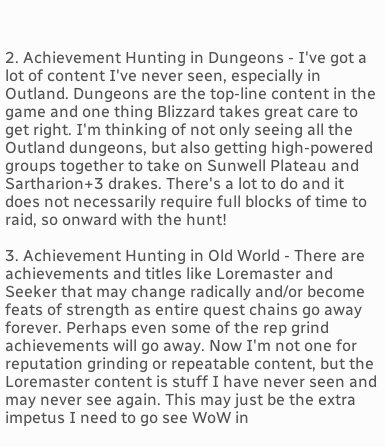2. Achievement Hunting in Dungeons - I've got a lot of content I've never seen, especially in Outland. Dungeons are the top-line content in the game and one thing Blizzard takes great care to get right. I'm thinking of not only seeing all the Outland dungeons, but also getting high-powered groups together to take on Sunwell Plateau and Sartharion+3 drakes. There's a lot to do and it does not necessarily require full blocks of time to raid, so onward with the hunt!

3. Achievement Hunting in Old World - There are achievements and titles like Loremaster and Seeker that may change radically and/or become feats of strength as entire quest chains go away forever. Perhaps even some of the rep grind achievements will go away. Now I'm not one for reputation grinding or repeatable content, but the Loremaster content is stuff I have never seen and may never see again. This may just be the extra impetus I need to go see WoW in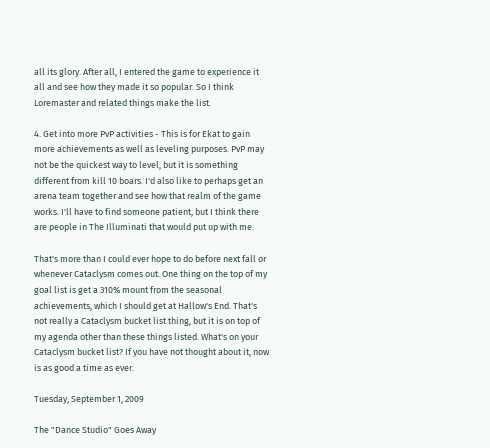all its glory. After all, I entered the game to experience it all and see how they made it so popular. So I think Loremaster and related things make the list.

4. Get into more PvP activities - This is for Ekat to gain more achievements as well as leveling purposes. PvP may not be the quickest way to level, but it is something different from kill 10 boars. I'd also like to perhaps get an arena team together and see how that realm of the game works. I'll have to find someone patient, but I think there are people in The Illuminati that would put up with me.

That's more than I could ever hope to do before next fall or whenever Cataclysm comes out. One thing on the top of my goal list is get a 310% mount from the seasonal achievements, which I should get at Hallow's End. That's not really a Cataclysm bucket list thing, but it is on top of my agenda other than these things listed. What's on your Cataclysm bucket list? If you have not thought about it, now is as good a time as ever.

Tuesday, September 1, 2009

The "Dance Studio" Goes Away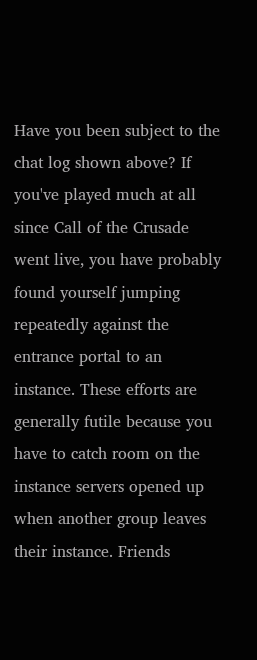Have you been subject to the chat log shown above? If you've played much at all since Call of the Crusade went live, you have probably found yourself jumping repeatedly against the entrance portal to an instance. These efforts are generally futile because you have to catch room on the instance servers opened up when another group leaves their instance. Friends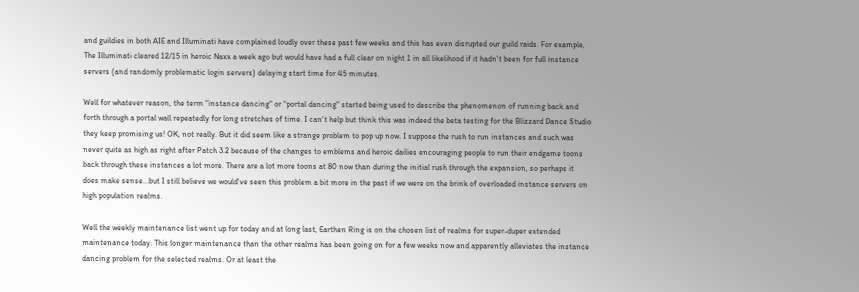and guildies in both AIE and Illuminati have complained loudly over these past few weeks and this has even disrupted our guild raids. For example, The Illuminati cleared 12/15 in heroic Naxx a week ago but would have had a full clear on night 1 in all likelihood if it hadn't been for full instance servers (and randomly problematic login servers) delaying start time for 45 minutes.

Well for whatever reason, the term "instance dancing" or "portal dancing" started being used to describe the phenomenon of running back and forth through a portal wall repeatedly for long stretches of time. I can't help but think this was indeed the beta testing for the Blizzard Dance Studio they keep promising us! OK, not really. But it did seem like a strange problem to pop up now. I suppose the rush to run instances and such was never quite as high as right after Patch 3.2 because of the changes to emblems and heroic dailies encouraging people to run their endgame toons back through these instances a lot more. There are a lot more toons at 80 now than during the initial rush through the expansion, so perhaps it does make sense...but I still believe we would've seen this problem a bit more in the past if we were on the brink of overloaded instance servers on high population realms.

Well the weekly maintenance list went up for today and at long last, Earthen Ring is on the chosen list of realms for super-duper extended maintenance today. This longer maintenance than the other realms has been going on for a few weeks now and apparently alleviates the instance dancing problem for the selected realms. Or at least the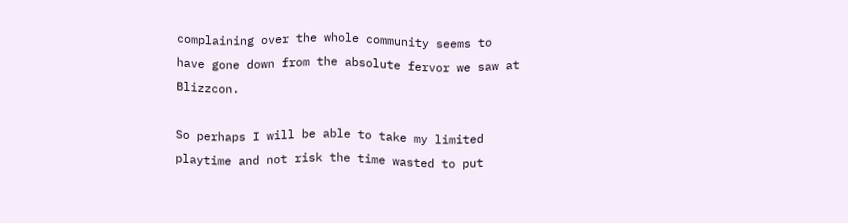complaining over the whole community seems to have gone down from the absolute fervor we saw at Blizzcon.

So perhaps I will be able to take my limited playtime and not risk the time wasted to put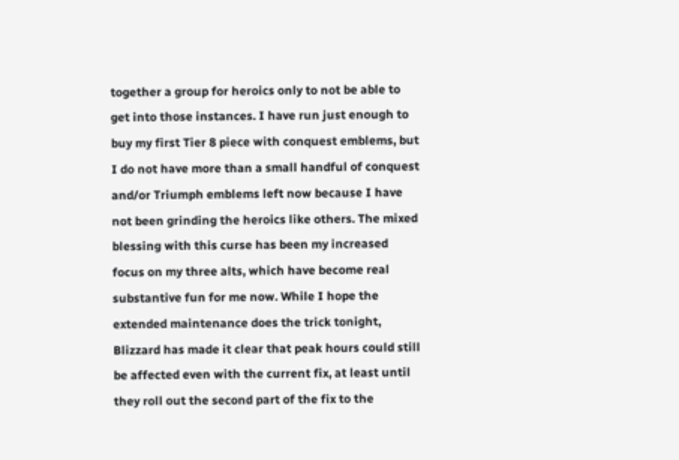together a group for heroics only to not be able to get into those instances. I have run just enough to buy my first Tier 8 piece with conquest emblems, but I do not have more than a small handful of conquest and/or Triumph emblems left now because I have not been grinding the heroics like others. The mixed blessing with this curse has been my increased focus on my three alts, which have become real substantive fun for me now. While I hope the extended maintenance does the trick tonight, Blizzard has made it clear that peak hours could still be affected even with the current fix, at least until they roll out the second part of the fix to the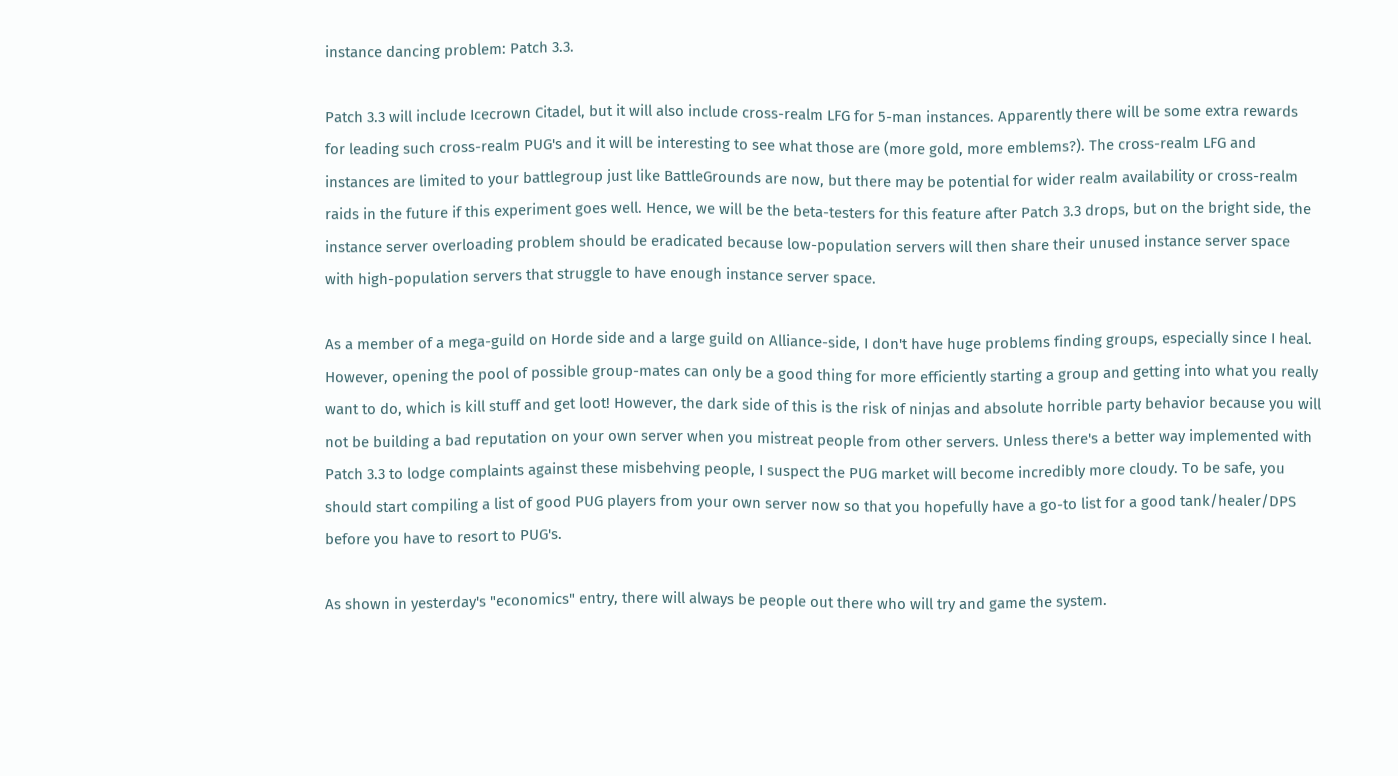instance dancing problem: Patch 3.3.

Patch 3.3 will include Icecrown Citadel, but it will also include cross-realm LFG for 5-man instances. Apparently there will be some extra rewards for leading such cross-realm PUG's and it will be interesting to see what those are (more gold, more emblems?). The cross-realm LFG and instances are limited to your battlegroup just like BattleGrounds are now, but there may be potential for wider realm availability or cross-realm raids in the future if this experiment goes well. Hence, we will be the beta-testers for this feature after Patch 3.3 drops, but on the bright side, the instance server overloading problem should be eradicated because low-population servers will then share their unused instance server space with high-population servers that struggle to have enough instance server space.

As a member of a mega-guild on Horde side and a large guild on Alliance-side, I don't have huge problems finding groups, especially since I heal. However, opening the pool of possible group-mates can only be a good thing for more efficiently starting a group and getting into what you really want to do, which is kill stuff and get loot! However, the dark side of this is the risk of ninjas and absolute horrible party behavior because you will not be building a bad reputation on your own server when you mistreat people from other servers. Unless there's a better way implemented with Patch 3.3 to lodge complaints against these misbehving people, I suspect the PUG market will become incredibly more cloudy. To be safe, you should start compiling a list of good PUG players from your own server now so that you hopefully have a go-to list for a good tank/healer/DPS before you have to resort to PUG's.

As shown in yesterday's "economics" entry, there will always be people out there who will try and game the system.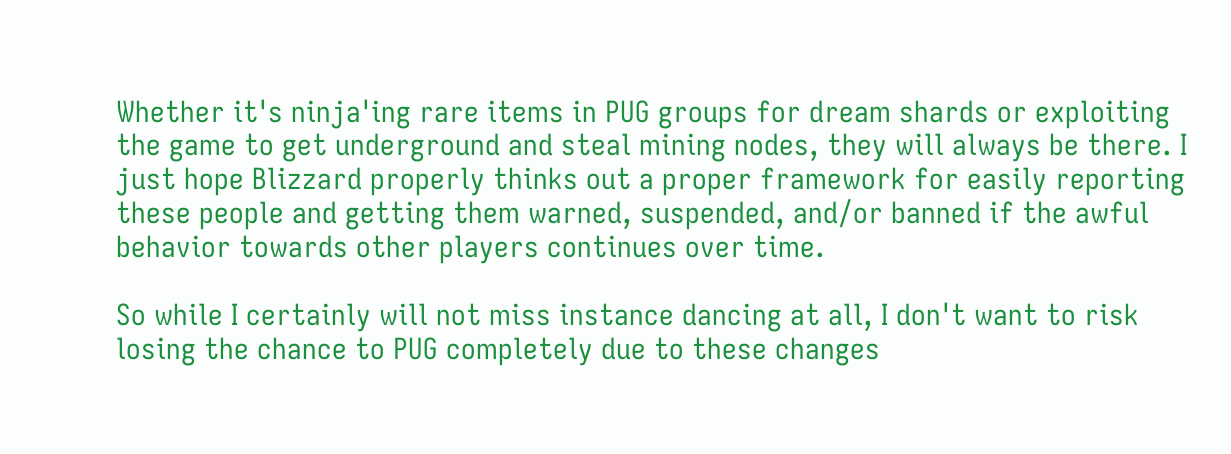Whether it's ninja'ing rare items in PUG groups for dream shards or exploiting the game to get underground and steal mining nodes, they will always be there. I just hope Blizzard properly thinks out a proper framework for easily reporting these people and getting them warned, suspended, and/or banned if the awful behavior towards other players continues over time.

So while I certainly will not miss instance dancing at all, I don't want to risk losing the chance to PUG completely due to these changes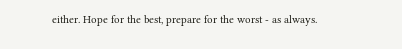either. Hope for the best, prepare for the worst - as always.